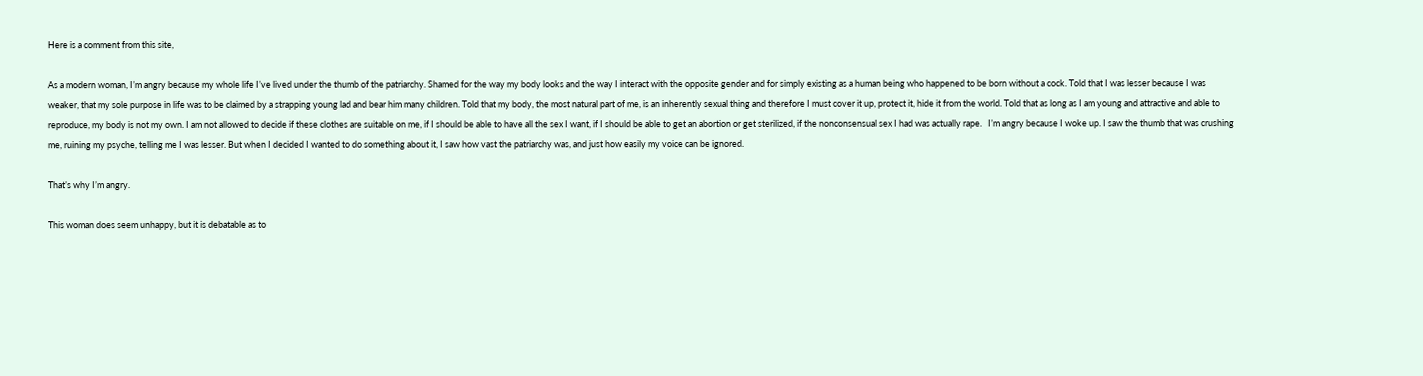Here is a comment from this site,

As a modern woman, I’m angry because my whole life I’ve lived under the thumb of the patriarchy. Shamed for the way my body looks and the way I interact with the opposite gender and for simply existing as a human being who happened to be born without a cock. Told that I was lesser because I was weaker, that my sole purpose in life was to be claimed by a strapping young lad and bear him many children. Told that my body, the most natural part of me, is an inherently sexual thing and therefore I must cover it up, protect it, hide it from the world. Told that as long as I am young and attractive and able to reproduce, my body is not my own. I am not allowed to decide if these clothes are suitable on me, if I should be able to have all the sex I want, if I should be able to get an abortion or get sterilized, if the nonconsensual sex I had was actually rape.   I’m angry because I woke up. I saw the thumb that was crushing me, ruining my psyche, telling me I was lesser. But when I decided I wanted to do something about it, I saw how vast the patriarchy was, and just how easily my voice can be ignored.

That’s why I’m angry.

This woman does seem unhappy, but it is debatable as to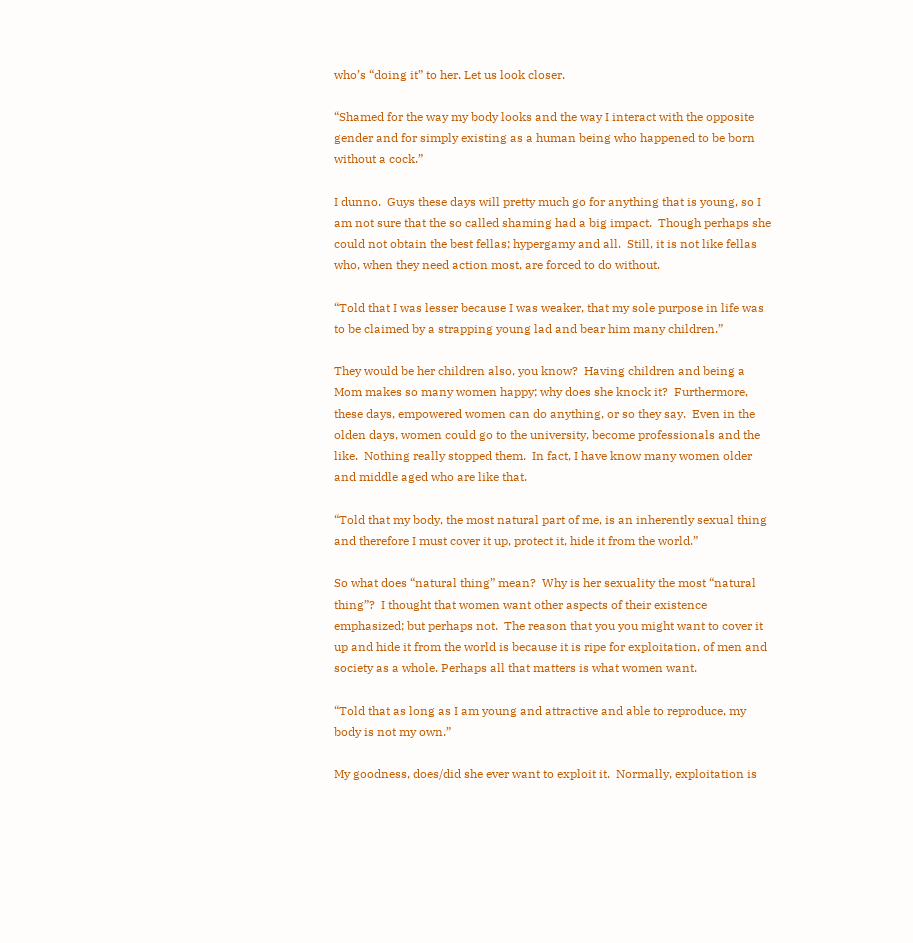who’s “doing it” to her. Let us look closer.

“Shamed for the way my body looks and the way I interact with the opposite gender and for simply existing as a human being who happened to be born without a cock.”

I dunno.  Guys these days will pretty much go for anything that is young, so I am not sure that the so called shaming had a big impact.  Though perhaps she could not obtain the best fellas; hypergamy and all.  Still, it is not like fellas who, when they need action most, are forced to do without.

“Told that I was lesser because I was weaker, that my sole purpose in life was to be claimed by a strapping young lad and bear him many children.”

They would be her children also, you know?  Having children and being a Mom makes so many women happy; why does she knock it?  Furthermore, these days, empowered women can do anything, or so they say.  Even in the olden days, women could go to the university, become professionals and the like.  Nothing really stopped them.  In fact, I have know many women older and middle aged who are like that.

“Told that my body, the most natural part of me, is an inherently sexual thing and therefore I must cover it up, protect it, hide it from the world.”

So what does “natural thing” mean?  Why is her sexuality the most “natural thing”?  I thought that women want other aspects of their existence emphasized; but perhaps not.  The reason that you you might want to cover it up and hide it from the world is because it is ripe for exploitation, of men and society as a whole. Perhaps all that matters is what women want.

“Told that as long as I am young and attractive and able to reproduce, my body is not my own.”

My goodness, does/did she ever want to exploit it.  Normally, exploitation is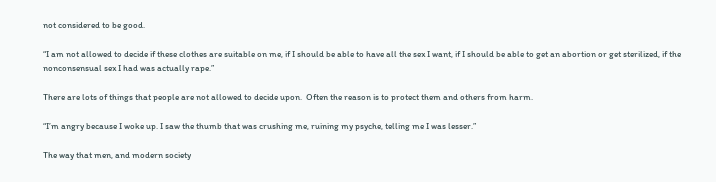not considered to be good.

“I am not allowed to decide if these clothes are suitable on me, if I should be able to have all the sex I want, if I should be able to get an abortion or get sterilized, if the nonconsensual sex I had was actually rape.”

There are lots of things that people are not allowed to decide upon.  Often the reason is to protect them and others from harm.

“I’m angry because I woke up. I saw the thumb that was crushing me, ruining my psyche, telling me I was lesser.”

The way that men, and modern society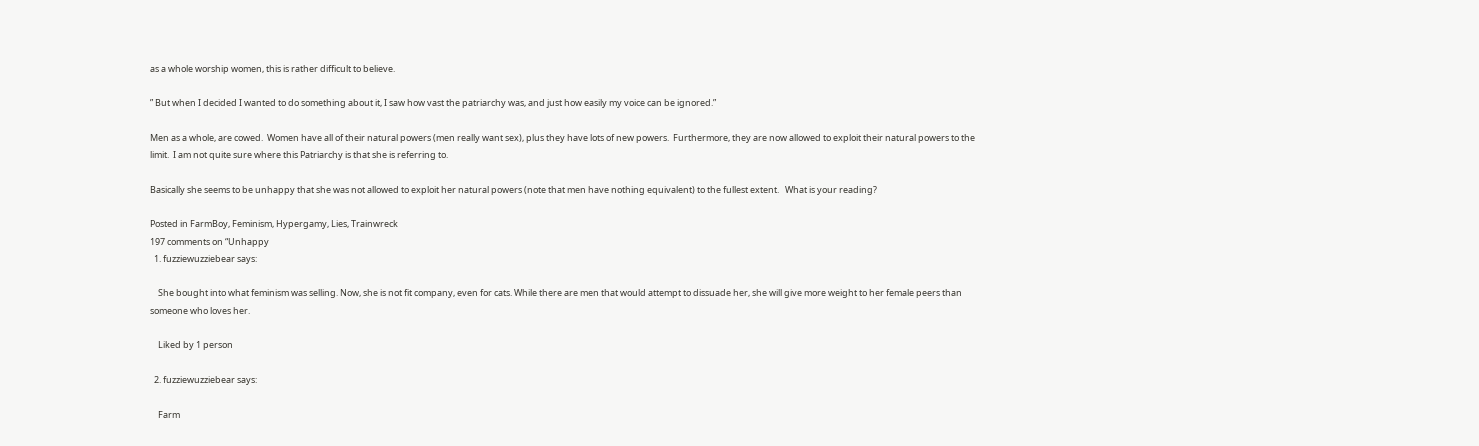as a whole worship women, this is rather difficult to believe.

” But when I decided I wanted to do something about it, I saw how vast the patriarchy was, and just how easily my voice can be ignored.”

Men as a whole, are cowed.  Women have all of their natural powers (men really want sex), plus they have lots of new powers.  Furthermore, they are now allowed to exploit their natural powers to the limit.  I am not quite sure where this Patriarchy is that she is referring to.

Basically she seems to be unhappy that she was not allowed to exploit her natural powers (note that men have nothing equivalent) to the fullest extent.   What is your reading?

Posted in FarmBoy, Feminism, Hypergamy, Lies, Trainwreck
197 comments on “Unhappy
  1. fuzziewuzziebear says:

    She bought into what feminism was selling. Now, she is not fit company, even for cats. While there are men that would attempt to dissuade her, she will give more weight to her female peers than someone who loves her.

    Liked by 1 person

  2. fuzziewuzziebear says:

    Farm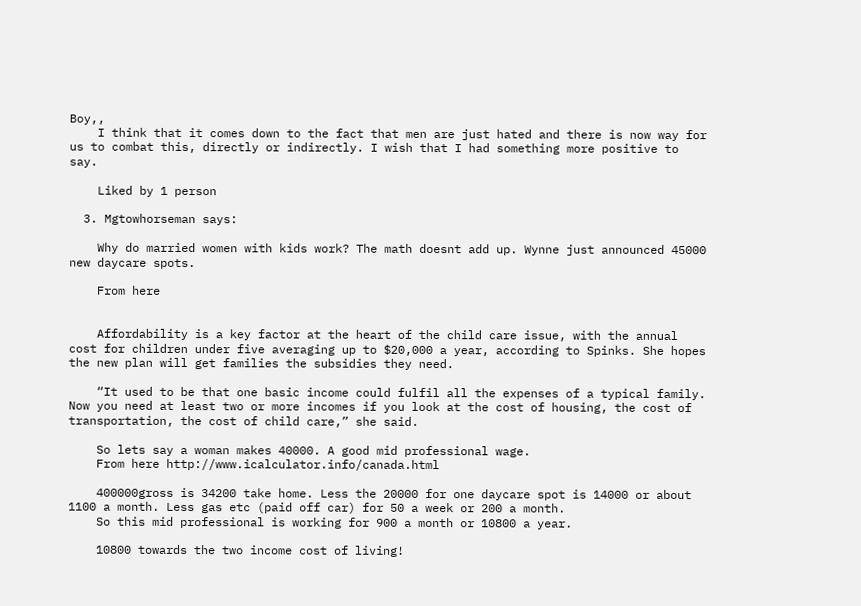Boy,,
    I think that it comes down to the fact that men are just hated and there is now way for us to combat this, directly or indirectly. I wish that I had something more positive to say.

    Liked by 1 person

  3. Mgtowhorseman says:

    Why do married women with kids work? The math doesnt add up. Wynne just announced 45000 new daycare spots.

    From here


    Affordability is a key factor at the heart of the child care issue, with the annual cost for children under five averaging up to $20,000 a year, according to Spinks. She hopes the new plan will get families the subsidies they need.

    “It used to be that one basic income could fulfil all the expenses of a typical family. Now you need at least two or more incomes if you look at the cost of housing, the cost of transportation, the cost of child care,” she said.

    So lets say a woman makes 40000. A good mid professional wage.
    From here http://www.icalculator.info/canada.html

    400000gross is 34200 take home. Less the 20000 for one daycare spot is 14000 or about 1100 a month. Less gas etc (paid off car) for 50 a week or 200 a month.
    So this mid professional is working for 900 a month or 10800 a year.

    10800 towards the two income cost of living!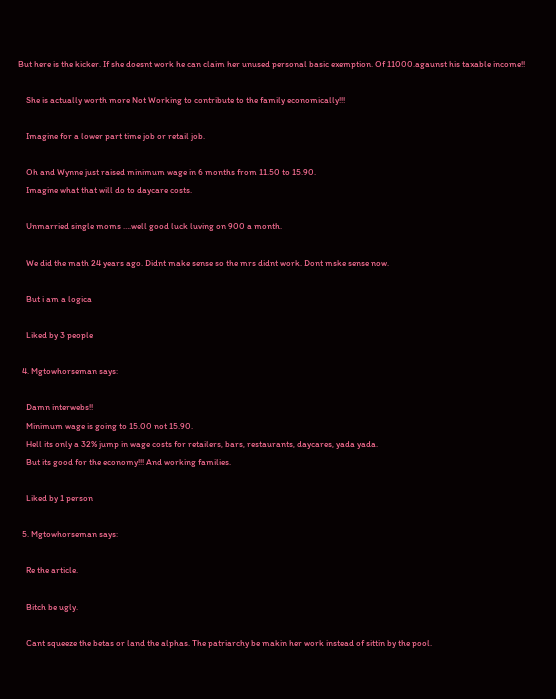But here is the kicker. If she doesnt work he can claim her unused personal basic exemption. Of 11000.agaunst his taxable income!!

    She is actually worth more Not Working to contribute to the family economically!!!

    Imagine for a lower part time job or retail job.

    Oh and Wynne just raised minimum wage in 6 months from 11.50 to 15.90.
    Imagine what that will do to daycare costs.

    Unmarried single moms ….well good luck luving on 900 a month.

    We did the math 24 years ago. Didnt make sense so the mrs didnt work. Dont mske sense now.

    But i am a logica

    Liked by 3 people

  4. Mgtowhorseman says:

    Damn interwebs!!
    Minimum wage is going to 15.00 not 15.90.
    Hell its only a 32% jump in wage costs for retailers, bars, restaurants, daycares, yada yada.
    But its good for the economy!!! And working families.

    Liked by 1 person

  5. Mgtowhorseman says:

    Re the article.

    Bitch be ugly.

    Cant squeeze the betas or land the alphas. The patriarchy be makin her work instead of sittin by the pool.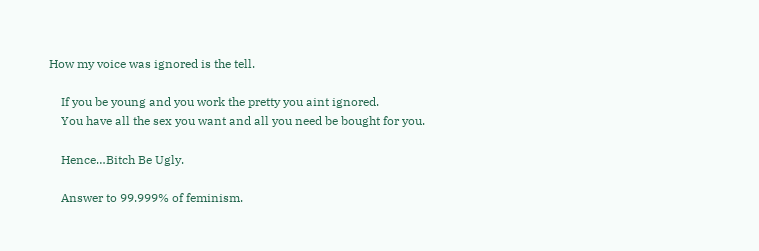How my voice was ignored is the tell.

    If you be young and you work the pretty you aint ignored.
    You have all the sex you want and all you need be bought for you.

    Hence…Bitch Be Ugly.

    Answer to 99.999% of feminism.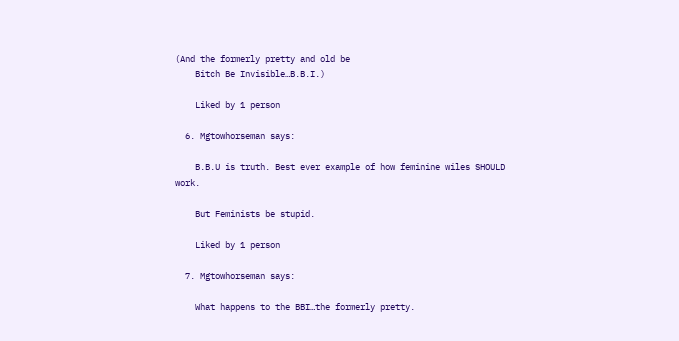(And the formerly pretty and old be
    Bitch Be Invisible…B.B.I.)

    Liked by 1 person

  6. Mgtowhorseman says:

    B.B.U is truth. Best ever example of how feminine wiles SHOULD work.

    But Feminists be stupid.

    Liked by 1 person

  7. Mgtowhorseman says:

    What happens to the BBI…the formerly pretty.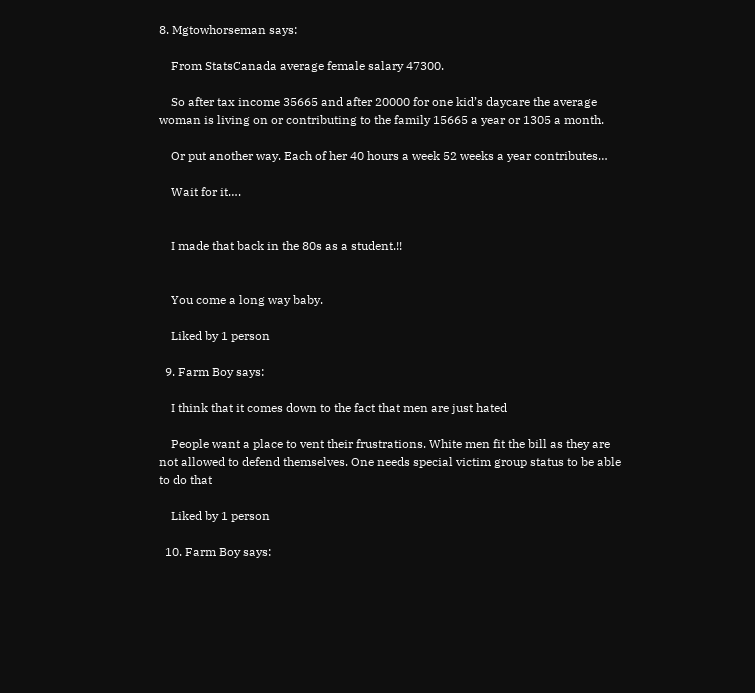8. Mgtowhorseman says:

    From StatsCanada average female salary 47300.

    So after tax income 35665 and after 20000 for one kid’s daycare the average woman is living on or contributing to the family 15665 a year or 1305 a month.

    Or put another way. Each of her 40 hours a week 52 weeks a year contributes…

    Wait for it….


    I made that back in the 80s as a student.!!


    You come a long way baby.

    Liked by 1 person

  9. Farm Boy says:

    I think that it comes down to the fact that men are just hated

    People want a place to vent their frustrations. White men fit the bill as they are not allowed to defend themselves. One needs special victim group status to be able to do that

    Liked by 1 person

  10. Farm Boy says: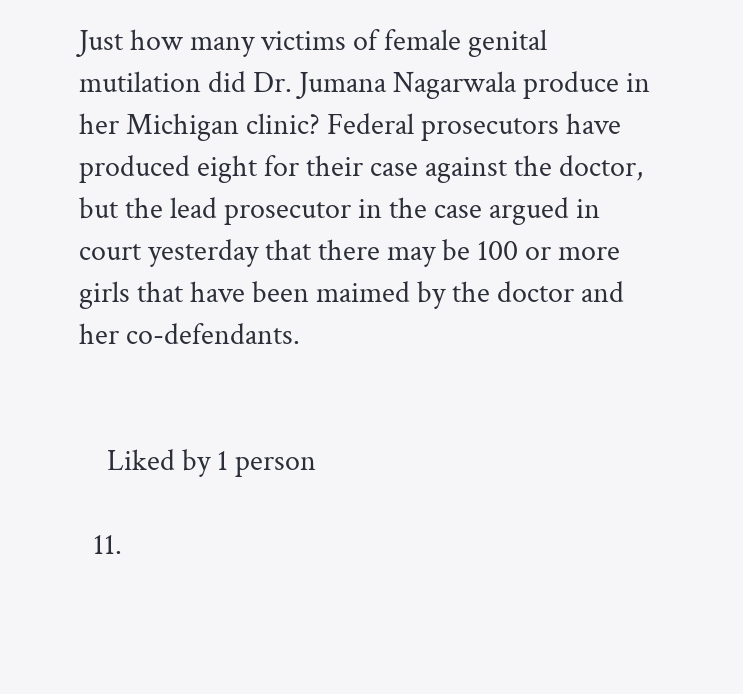Just how many victims of female genital mutilation did Dr. Jumana Nagarwala produce in her Michigan clinic? Federal prosecutors have produced eight for their case against the doctor, but the lead prosecutor in the case argued in court yesterday that there may be 100 or more girls that have been maimed by the doctor and her co-defendants.


    Liked by 1 person

  11.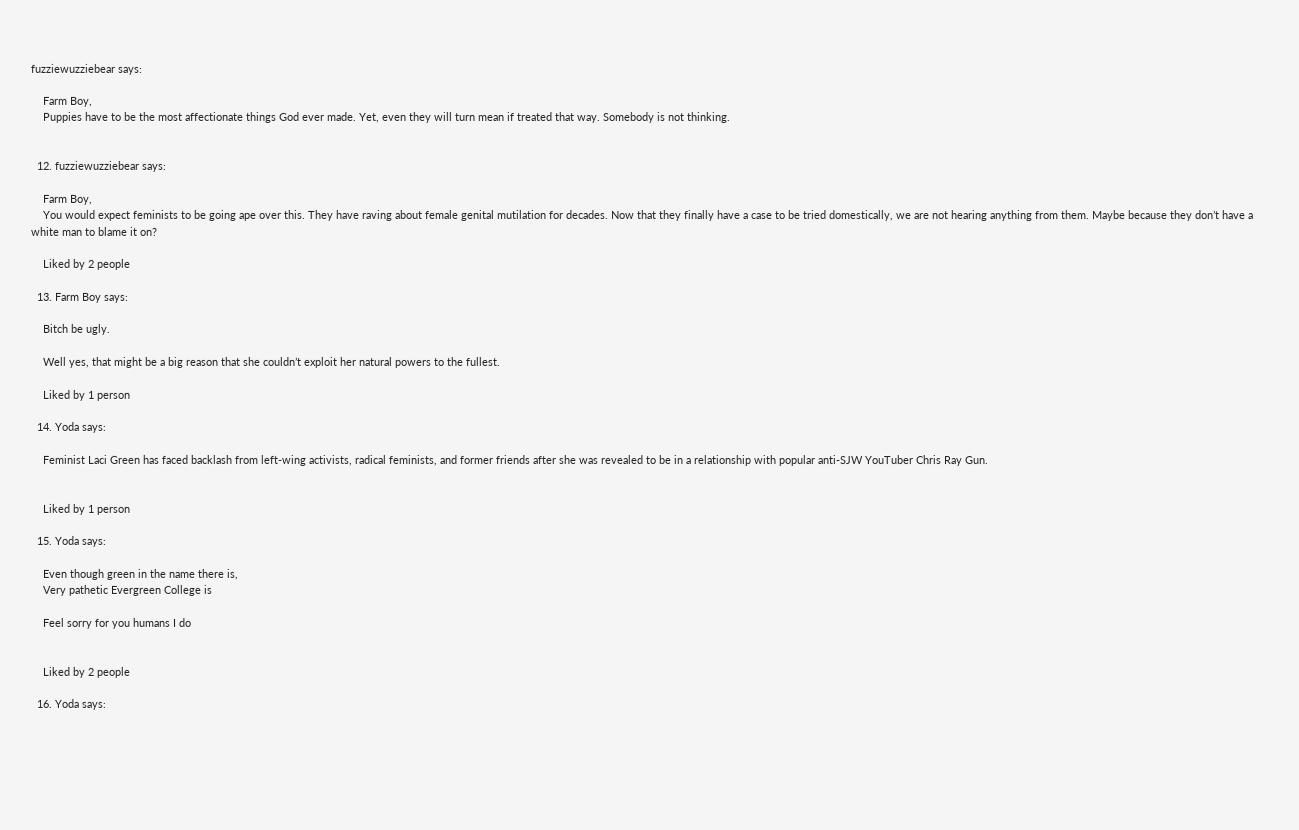fuzziewuzziebear says:

    Farm Boy,
    Puppies have to be the most affectionate things God ever made. Yet, even they will turn mean if treated that way. Somebody is not thinking.


  12. fuzziewuzziebear says:

    Farm Boy,
    You would expect feminists to be going ape over this. They have raving about female genital mutilation for decades. Now that they finally have a case to be tried domestically, we are not hearing anything from them. Maybe because they don’t have a white man to blame it on?

    Liked by 2 people

  13. Farm Boy says:

    Bitch be ugly.

    Well yes, that might be a big reason that she couldn’t exploit her natural powers to the fullest.

    Liked by 1 person

  14. Yoda says:

    Feminist Laci Green has faced backlash from left-wing activists, radical feminists, and former friends after she was revealed to be in a relationship with popular anti-SJW YouTuber Chris Ray Gun.


    Liked by 1 person

  15. Yoda says:

    Even though green in the name there is,
    Very pathetic Evergreen College is

    Feel sorry for you humans I do


    Liked by 2 people

  16. Yoda says: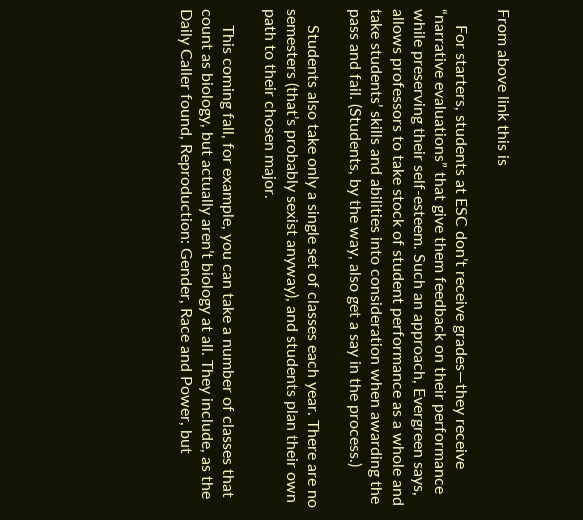From above link this is

    For starters, students at ESC don’t receive grades—they receive “narrative evaluations” that give them feedback on their performance while preserving their self-esteem. Such an approach, Evergreen says, allows professors to take stock of student performance as a whole and take students’ skills and abilities into consideration when awarding the pass and fail. (Students, by the way, also get a say in the process.)

    Students also take only a single set of classes each year. There are no semesters (that’s probably sexist anyway), and students plan their own path to their chosen major.

    This coming fall, for example, you can take a number of classes that count as biology, but actually aren’t biology at all. They include, as the Daily Caller found, Reproduction: Gender, Race and Power, but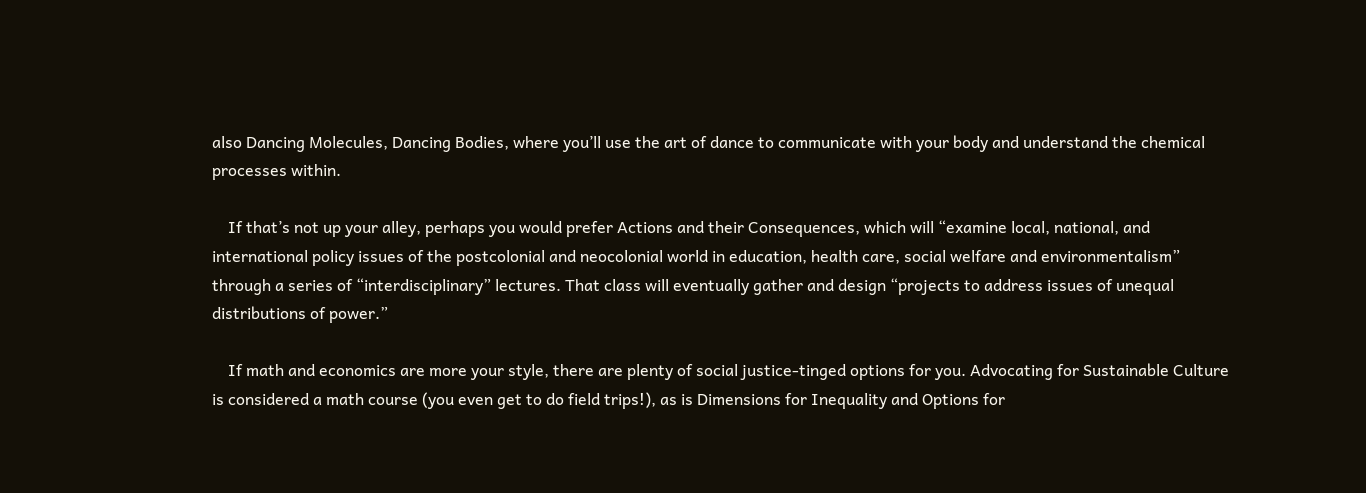also Dancing Molecules, Dancing Bodies, where you’ll use the art of dance to communicate with your body and understand the chemical processes within.

    If that’s not up your alley, perhaps you would prefer Actions and their Consequences, which will “examine local, national, and international policy issues of the postcolonial and neocolonial world in education, health care, social welfare and environmentalism” through a series of “interdisciplinary” lectures. That class will eventually gather and design “projects to address issues of unequal distributions of power.”

    If math and economics are more your style, there are plenty of social justice-tinged options for you. Advocating for Sustainable Culture is considered a math course (you even get to do field trips!), as is Dimensions for Inequality and Options for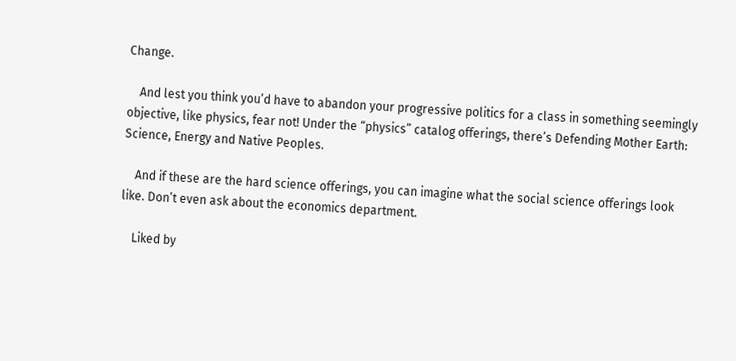Change.

    And lest you think you’d have to abandon your progressive politics for a class in something seemingly objective, like physics, fear not! Under the “physics” catalog offerings, there’s Defending Mother Earth: Science, Energy and Native Peoples.

    And if these are the hard science offerings, you can imagine what the social science offerings look like. Don’t even ask about the economics department.

    Liked by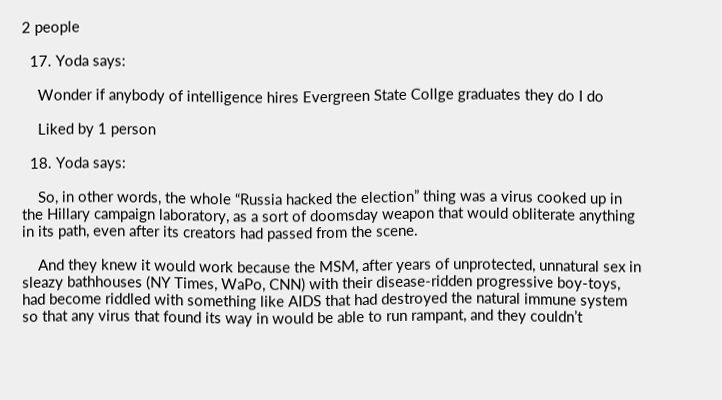2 people

  17. Yoda says:

    Wonder if anybody of intelligence hires Evergreen State Collge graduates they do I do

    Liked by 1 person

  18. Yoda says:

    So, in other words, the whole “Russia hacked the election” thing was a virus cooked up in the Hillary campaign laboratory, as a sort of doomsday weapon that would obliterate anything in its path, even after its creators had passed from the scene.

    And they knew it would work because the MSM, after years of unprotected, unnatural sex in sleazy bathhouses (NY Times, WaPo, CNN) with their disease-ridden progressive boy-toys, had become riddled with something like AIDS that had destroyed the natural immune system so that any virus that found its way in would be able to run rampant, and they couldn’t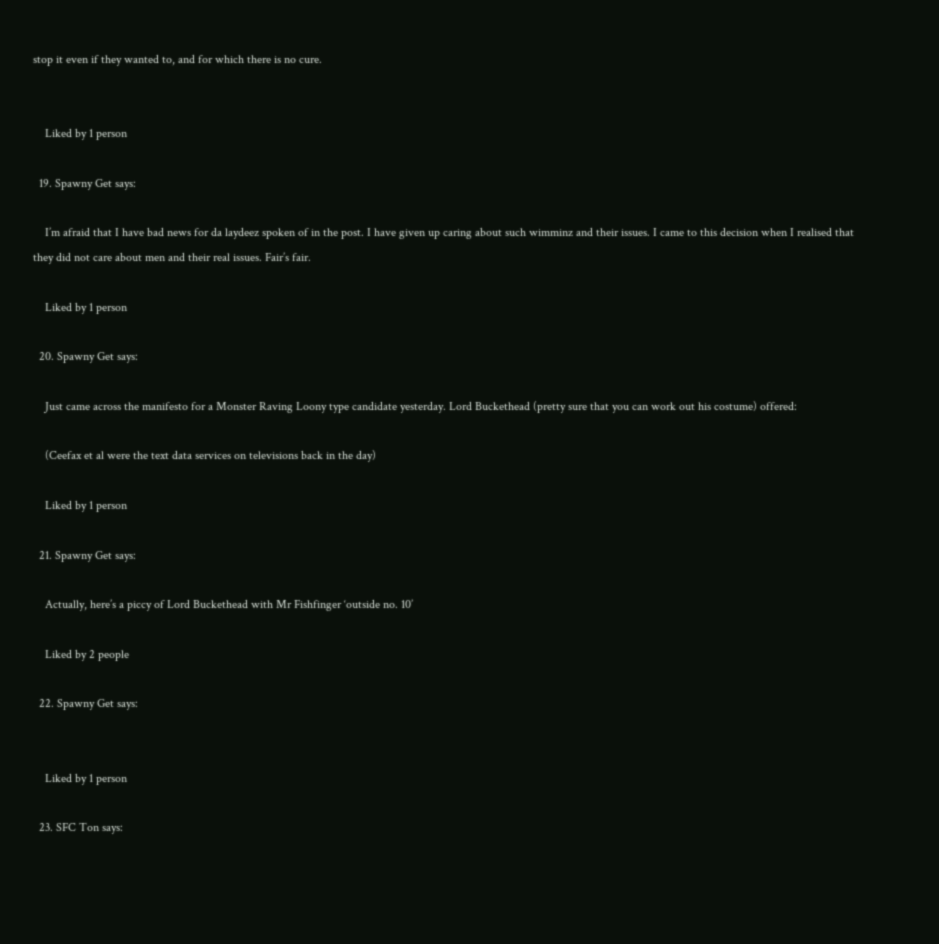stop it even if they wanted to, and for which there is no cure.


    Liked by 1 person

  19. Spawny Get says:

    I’m afraid that I have bad news for da laydeez spoken of in the post. I have given up caring about such wimminz and their issues. I came to this decision when I realised that they did not care about men and their real issues. Fair’s fair.

    Liked by 1 person

  20. Spawny Get says:

    Just came across the manifesto for a Monster Raving Loony type candidate yesterday. Lord Buckethead (pretty sure that you can work out his costume) offered:

    (Ceefax et al were the text data services on televisions back in the day)

    Liked by 1 person

  21. Spawny Get says:

    Actually, here’s a piccy of Lord Buckethead with Mr Fishfinger ‘outside no. 10’

    Liked by 2 people

  22. Spawny Get says:


    Liked by 1 person

  23. SFC Ton says: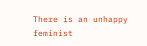There is an unhappy feminist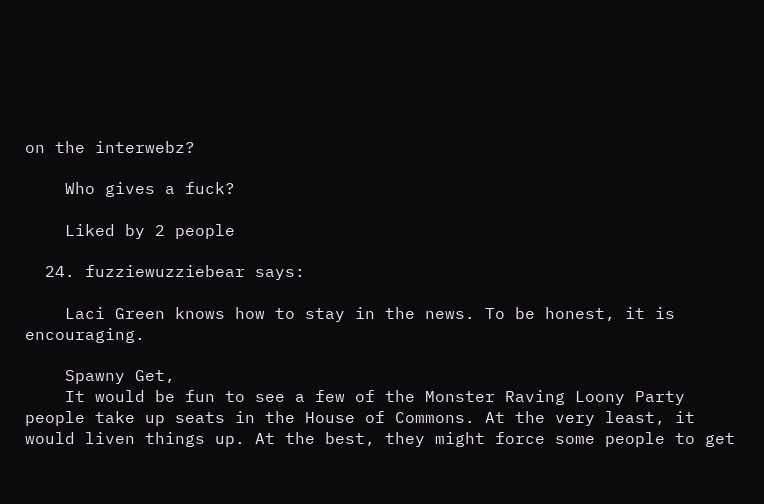on the interwebz?

    Who gives a fuck?

    Liked by 2 people

  24. fuzziewuzziebear says:

    Laci Green knows how to stay in the news. To be honest, it is encouraging.

    Spawny Get,
    It would be fun to see a few of the Monster Raving Loony Party people take up seats in the House of Commons. At the very least, it would liven things up. At the best, they might force some people to get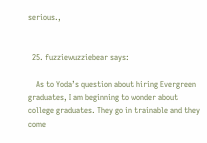serious.,


  25. fuzziewuzziebear says:

    As to Yoda’s question about hiring Evergreen graduates, I am beginning to wonder about college graduates. They go in trainable and they come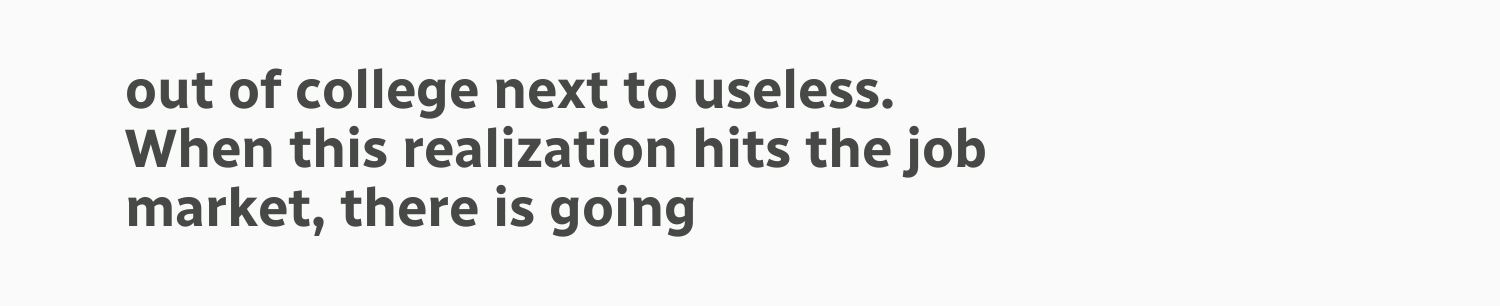out of college next to useless. When this realization hits the job market, there is going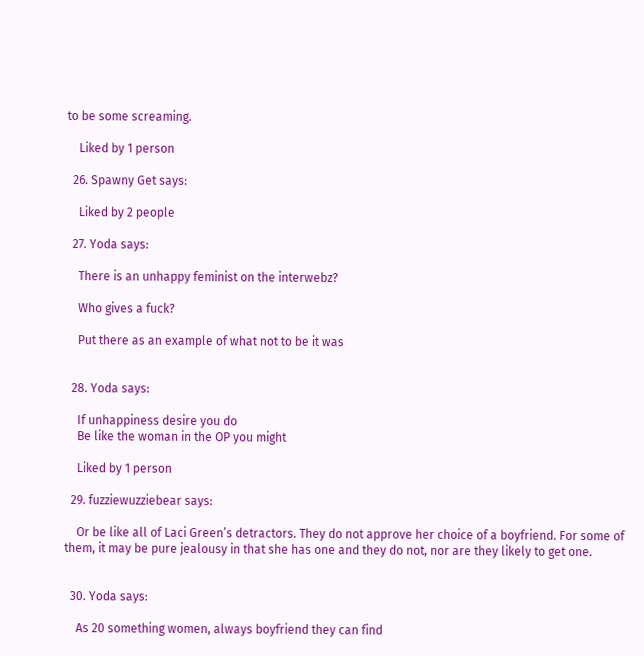to be some screaming.

    Liked by 1 person

  26. Spawny Get says:

    Liked by 2 people

  27. Yoda says:

    There is an unhappy feminist on the interwebz?

    Who gives a fuck?

    Put there as an example of what not to be it was


  28. Yoda says:

    If unhappiness desire you do
    Be like the woman in the OP you might

    Liked by 1 person

  29. fuzziewuzziebear says:

    Or be like all of Laci Green’s detractors. They do not approve her choice of a boyfriend. For some of them, it may be pure jealousy in that she has one and they do not, nor are they likely to get one.


  30. Yoda says:

    As 20 something women, always boyfriend they can find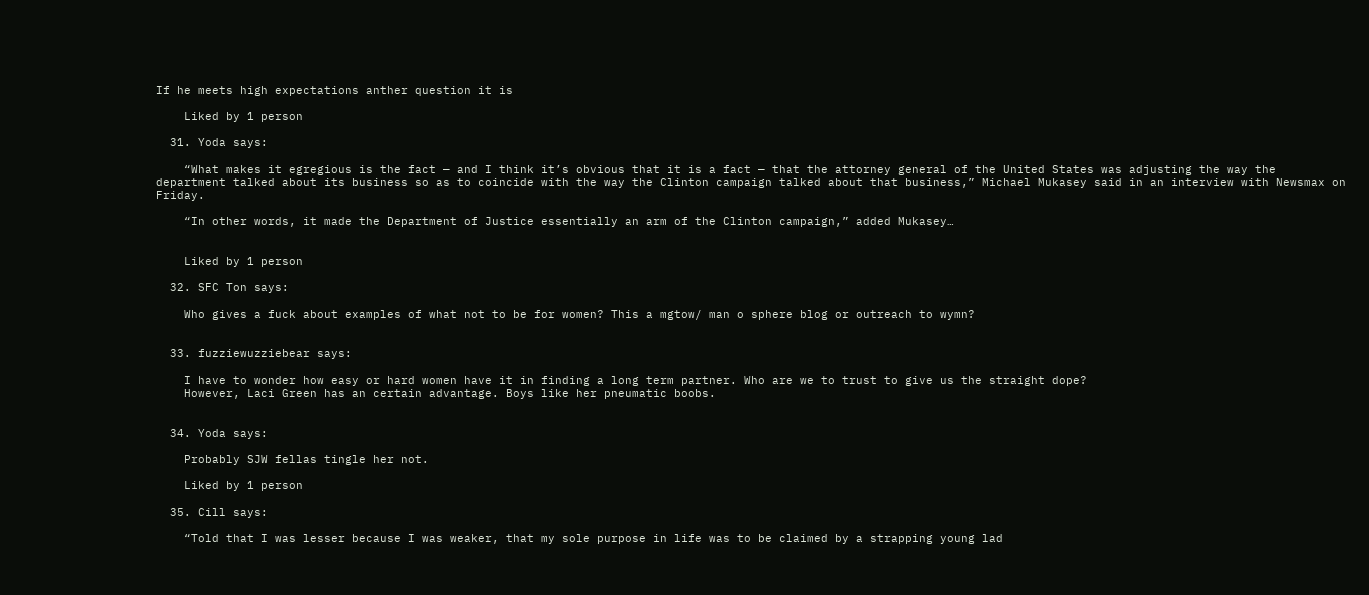If he meets high expectations anther question it is

    Liked by 1 person

  31. Yoda says:

    “What makes it egregious is the fact — and I think it’s obvious that it is a fact — that the attorney general of the United States was adjusting the way the department talked about its business so as to coincide with the way the Clinton campaign talked about that business,” Michael Mukasey said in an interview with Newsmax on Friday.

    “In other words, it made the Department of Justice essentially an arm of the Clinton campaign,” added Mukasey…


    Liked by 1 person

  32. SFC Ton says:

    Who gives a fuck about examples of what not to be for women? This a mgtow/ man o sphere blog or outreach to wymn?


  33. fuzziewuzziebear says:

    I have to wonder how easy or hard women have it in finding a long term partner. Who are we to trust to give us the straight dope?
    However, Laci Green has an certain advantage. Boys like her pneumatic boobs.


  34. Yoda says:

    Probably SJW fellas tingle her not.

    Liked by 1 person

  35. Cill says:

    “Told that I was lesser because I was weaker, that my sole purpose in life was to be claimed by a strapping young lad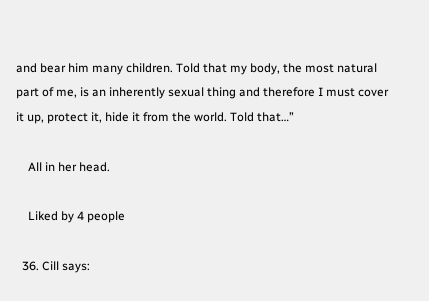and bear him many children. Told that my body, the most natural part of me, is an inherently sexual thing and therefore I must cover it up, protect it, hide it from the world. Told that…”

    All in her head.

    Liked by 4 people

  36. Cill says: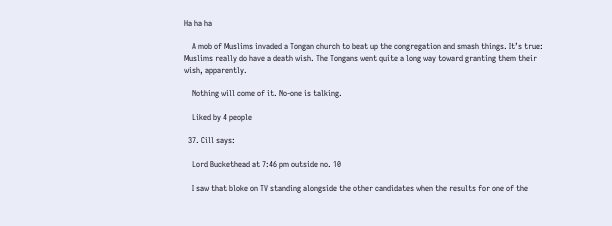Ha ha ha

    A mob of Muslims invaded a Tongan church to beat up the congregation and smash things. It’s true: Muslims really do have a death wish. The Tongans went quite a long way toward granting them their wish, apparently.

    Nothing will come of it. No-one is talking.

    Liked by 4 people

  37. Cill says:

    Lord Buckethead at 7:46 pm outside no. 10

    I saw that bloke on TV standing alongside the other candidates when the results for one of the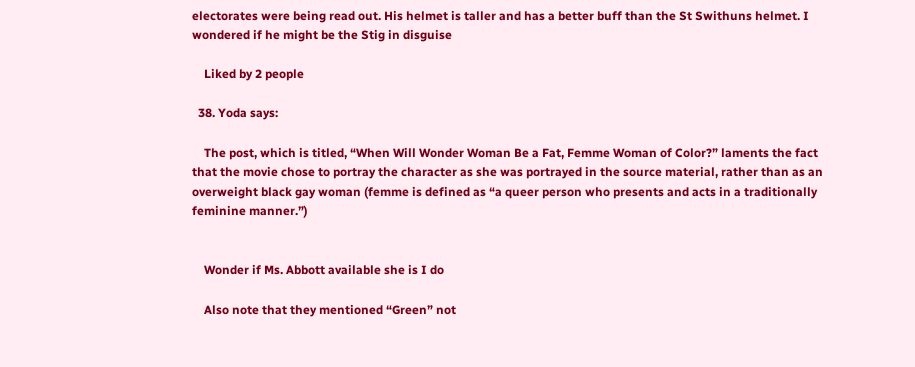electorates were being read out. His helmet is taller and has a better buff than the St Swithuns helmet. I wondered if he might be the Stig in disguise

    Liked by 2 people

  38. Yoda says:

    The post, which is titled, “When Will Wonder Woman Be a Fat, Femme Woman of Color?” laments the fact that the movie chose to portray the character as she was portrayed in the source material, rather than as an overweight black gay woman (femme is defined as “a queer person who presents and acts in a traditionally feminine manner.”)


    Wonder if Ms. Abbott available she is I do

    Also note that they mentioned “Green” not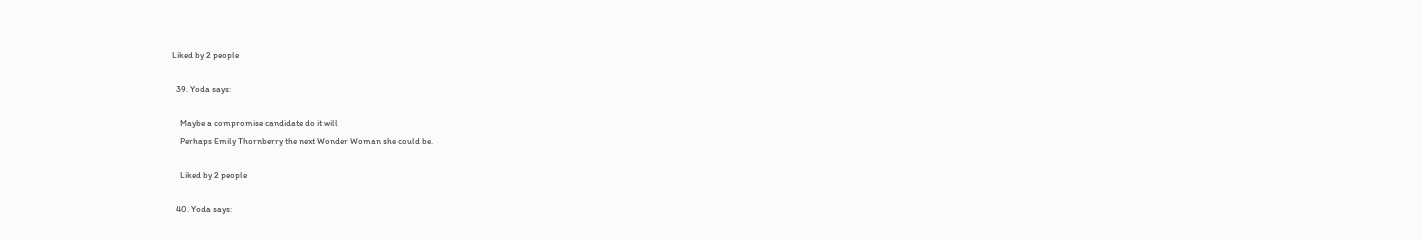Liked by 2 people

  39. Yoda says:

    Maybe a compromise candidate do it will
    Perhaps Emily Thornberry the next Wonder Woman she could be.

    Liked by 2 people

  40. Yoda says: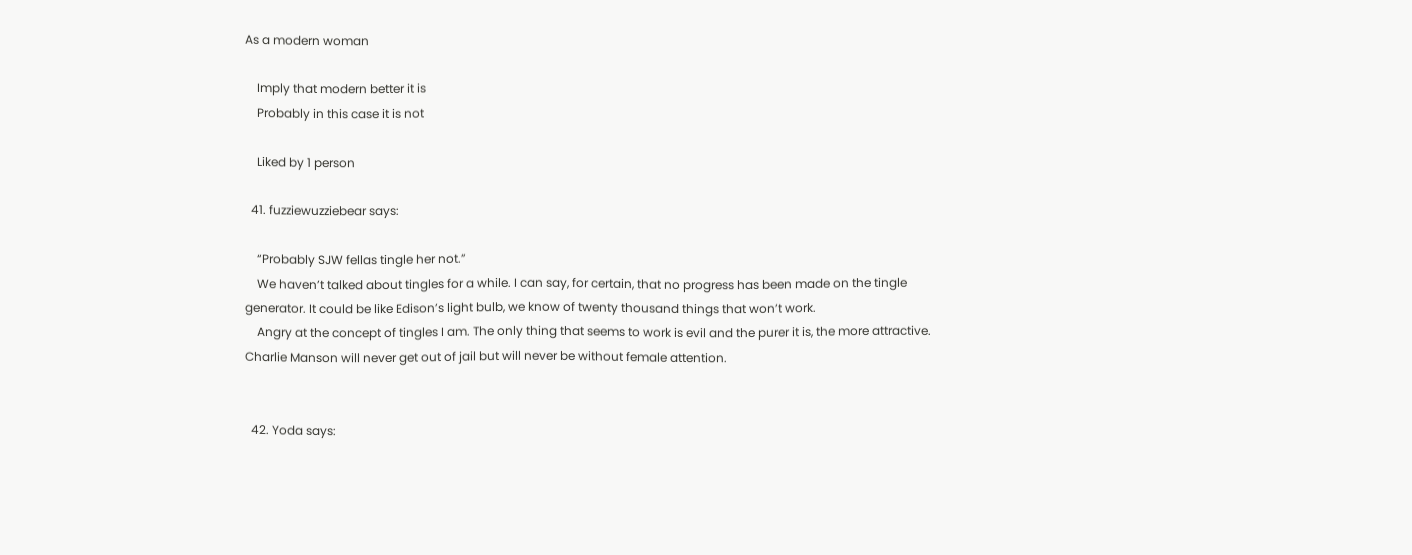As a modern woman

    Imply that modern better it is
    Probably in this case it is not

    Liked by 1 person

  41. fuzziewuzziebear says:

    “Probably SJW fellas tingle her not.”
    We haven’t talked about tingles for a while. I can say, for certain, that no progress has been made on the tingle generator. It could be like Edison’s light bulb, we know of twenty thousand things that won’t work.
    Angry at the concept of tingles I am. The only thing that seems to work is evil and the purer it is, the more attractive. Charlie Manson will never get out of jail but will never be without female attention.


  42. Yoda says: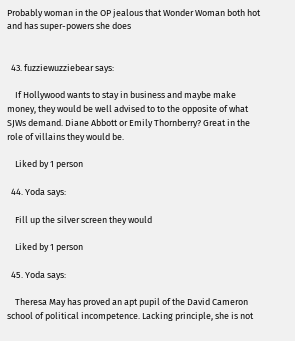Probably woman in the OP jealous that Wonder Woman both hot and has super-powers she does


  43. fuzziewuzziebear says:

    If Hollywood wants to stay in business and maybe make money, they would be well advised to to the opposite of what SJWs demand. Diane Abbott or Emily Thornberry? Great in the role of villains they would be.

    Liked by 1 person

  44. Yoda says:

    Fill up the silver screen they would

    Liked by 1 person

  45. Yoda says:

    Theresa May has proved an apt pupil of the David Cameron school of political incompetence. Lacking principle, she is not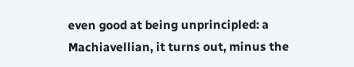even good at being unprincipled: a Machiavellian, it turns out, minus the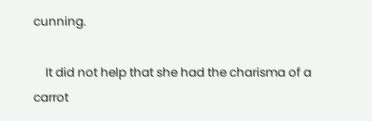cunning.

    It did not help that she had the charisma of a carrot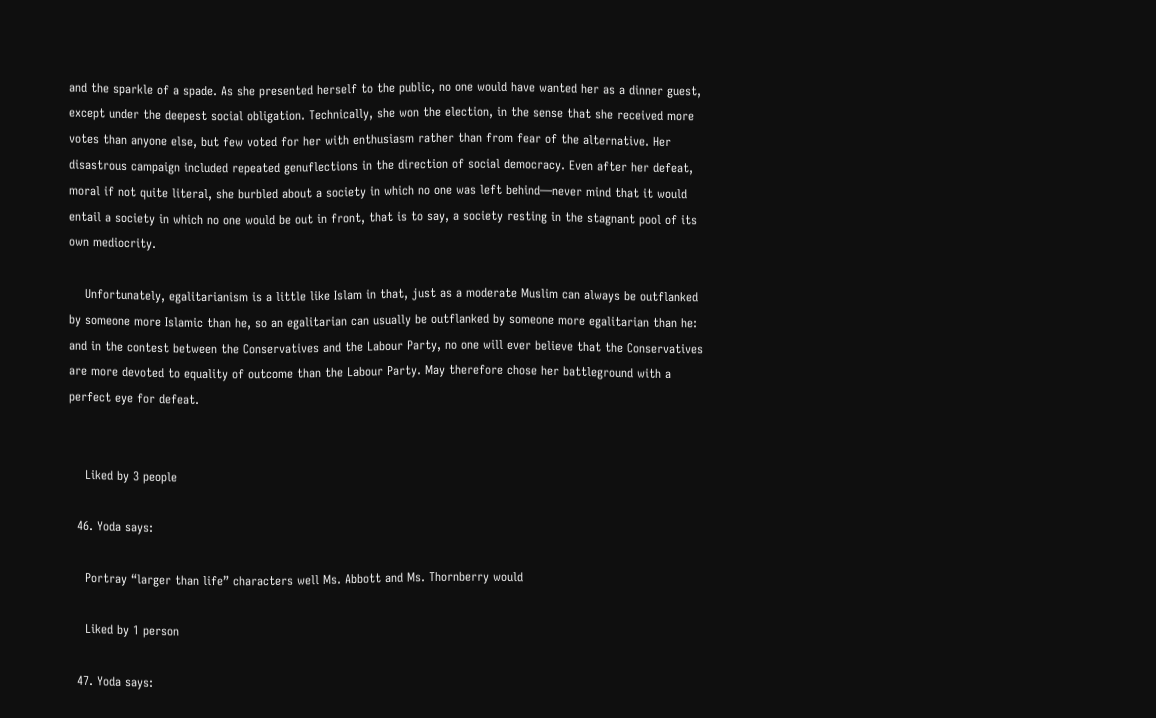and the sparkle of a spade. As she presented herself to the public, no one would have wanted her as a dinner guest, except under the deepest social obligation. Technically, she won the election, in the sense that she received more votes than anyone else, but few voted for her with enthusiasm rather than from fear of the alternative. Her disastrous campaign included repeated genuflections in the direction of social democracy. Even after her defeat, moral if not quite literal, she burbled about a society in which no one was left behind—never mind that it would entail a society in which no one would be out in front, that is to say, a society resting in the stagnant pool of its own mediocrity.

    Unfortunately, egalitarianism is a little like Islam in that, just as a moderate Muslim can always be outflanked by someone more Islamic than he, so an egalitarian can usually be outflanked by someone more egalitarian than he: and in the contest between the Conservatives and the Labour Party, no one will ever believe that the Conservatives are more devoted to equality of outcome than the Labour Party. May therefore chose her battleground with a perfect eye for defeat.


    Liked by 3 people

  46. Yoda says:

    Portray “larger than life” characters well Ms. Abbott and Ms. Thornberry would

    Liked by 1 person

  47. Yoda says: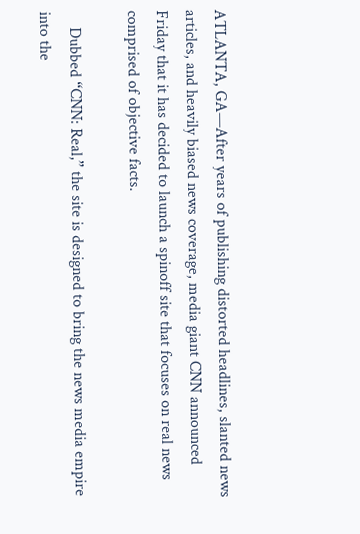ATLANTA, GA—After years of publishing distorted headlines, slanted news articles, and heavily biased news coverage, media giant CNN announced Friday that it has decided to launch a spinoff site that focuses on real news comprised of objective facts.

    Dubbed “CNN: Real,” the site is designed to bring the news media empire into the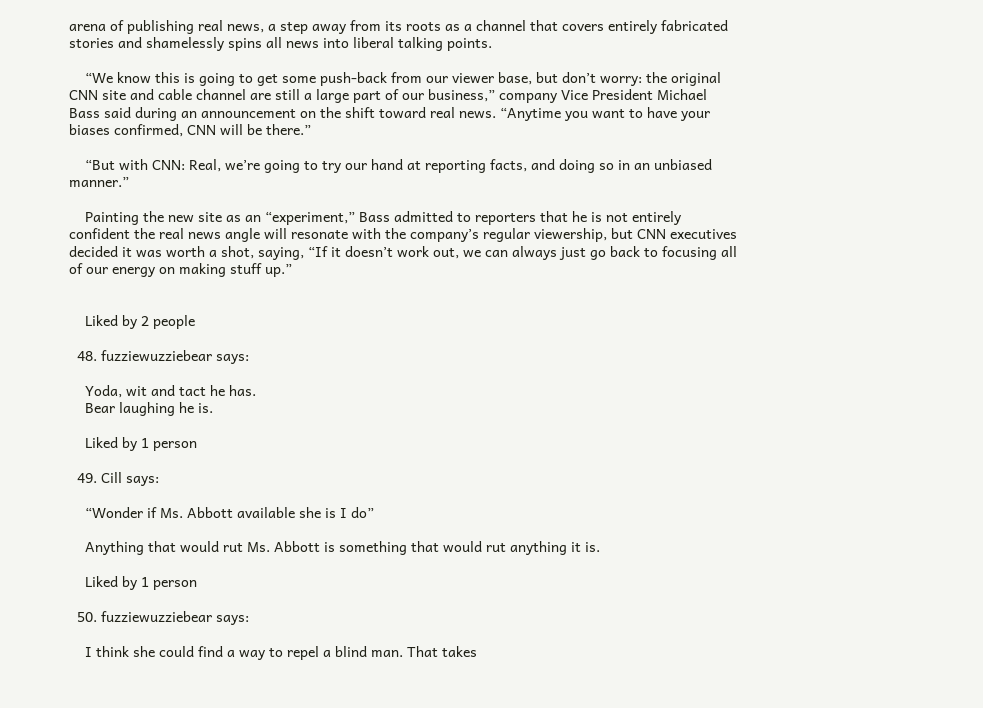arena of publishing real news, a step away from its roots as a channel that covers entirely fabricated stories and shamelessly spins all news into liberal talking points.

    “We know this is going to get some push-back from our viewer base, but don’t worry: the original CNN site and cable channel are still a large part of our business,” company Vice President Michael Bass said during an announcement on the shift toward real news. “Anytime you want to have your biases confirmed, CNN will be there.”

    “But with CNN: Real, we’re going to try our hand at reporting facts, and doing so in an unbiased manner.”

    Painting the new site as an “experiment,” Bass admitted to reporters that he is not entirely confident the real news angle will resonate with the company’s regular viewership, but CNN executives decided it was worth a shot, saying, “If it doesn’t work out, we can always just go back to focusing all of our energy on making stuff up.”


    Liked by 2 people

  48. fuzziewuzziebear says:

    Yoda, wit and tact he has.
    Bear laughing he is.

    Liked by 1 person

  49. Cill says:

    “Wonder if Ms. Abbott available she is I do”

    Anything that would rut Ms. Abbott is something that would rut anything it is.

    Liked by 1 person

  50. fuzziewuzziebear says:

    I think she could find a way to repel a blind man. That takes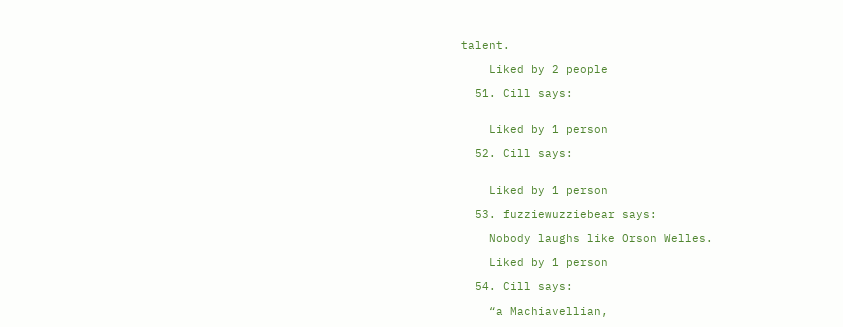talent.

    Liked by 2 people

  51. Cill says:


    Liked by 1 person

  52. Cill says:


    Liked by 1 person

  53. fuzziewuzziebear says:

    Nobody laughs like Orson Welles.

    Liked by 1 person

  54. Cill says:

    “a Machiavellian,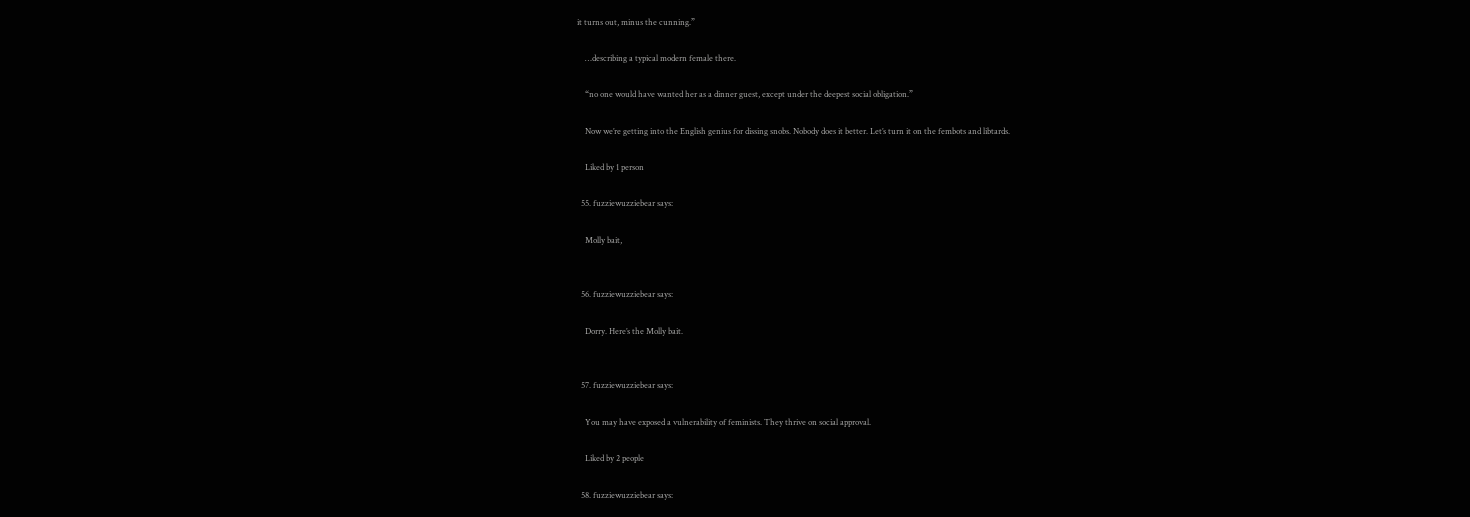it turns out, minus the cunning.”

    …describing a typical modern female there.

    “no one would have wanted her as a dinner guest, except under the deepest social obligation.”

    Now we’re getting into the English genius for dissing snobs. Nobody does it better. Let’s turn it on the fembots and libtards.

    Liked by 1 person

  55. fuzziewuzziebear says:

    Molly bait,


  56. fuzziewuzziebear says:

    Dorry. Here’s the Molly bait.


  57. fuzziewuzziebear says:

    You may have exposed a vulnerability of feminists. They thrive on social approval.

    Liked by 2 people

  58. fuzziewuzziebear says: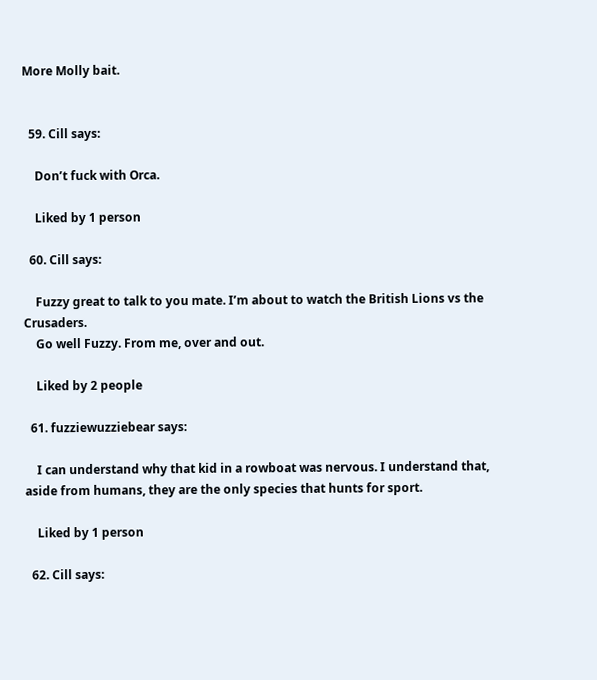More Molly bait.


  59. Cill says:

    Don’t fuck with Orca.

    Liked by 1 person

  60. Cill says:

    Fuzzy great to talk to you mate. I’m about to watch the British Lions vs the Crusaders.
    Go well Fuzzy. From me, over and out.

    Liked by 2 people

  61. fuzziewuzziebear says:

    I can understand why that kid in a rowboat was nervous. I understand that, aside from humans, they are the only species that hunts for sport.

    Liked by 1 person

  62. Cill says: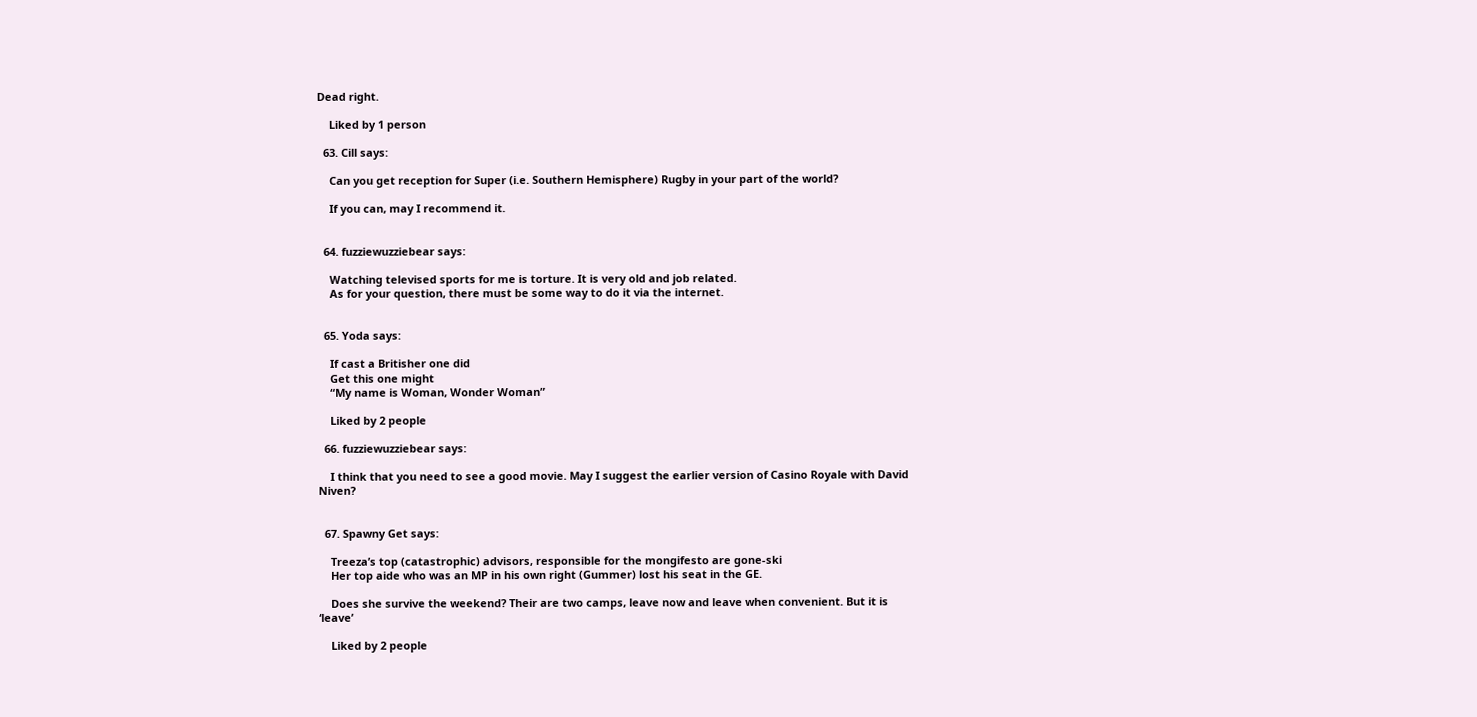Dead right.

    Liked by 1 person

  63. Cill says:

    Can you get reception for Super (i.e. Southern Hemisphere) Rugby in your part of the world?

    If you can, may I recommend it.


  64. fuzziewuzziebear says:

    Watching televised sports for me is torture. It is very old and job related.
    As for your question, there must be some way to do it via the internet.


  65. Yoda says:

    If cast a Britisher one did
    Get this one might
    “My name is Woman, Wonder Woman”

    Liked by 2 people

  66. fuzziewuzziebear says:

    I think that you need to see a good movie. May I suggest the earlier version of Casino Royale with David Niven?


  67. Spawny Get says:

    Treeza’s top (catastrophic) advisors, responsible for the mongifesto are gone-ski
    Her top aide who was an MP in his own right (Gummer) lost his seat in the GE.

    Does she survive the weekend? Their are two camps, leave now and leave when convenient. But it is ‘leave’

    Liked by 2 people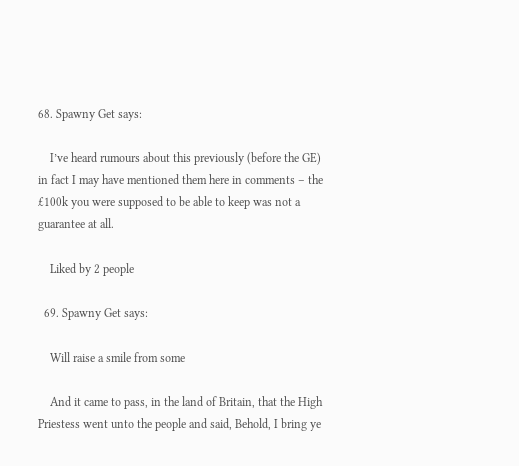68. Spawny Get says:

    I’ve heard rumours about this previously (before the GE) in fact I may have mentioned them here in comments – the £100k you were supposed to be able to keep was not a guarantee at all.

    Liked by 2 people

  69. Spawny Get says:

    Will raise a smile from some

    And it came to pass, in the land of Britain, that the High Priestess went unto the people and said, Behold, I bring ye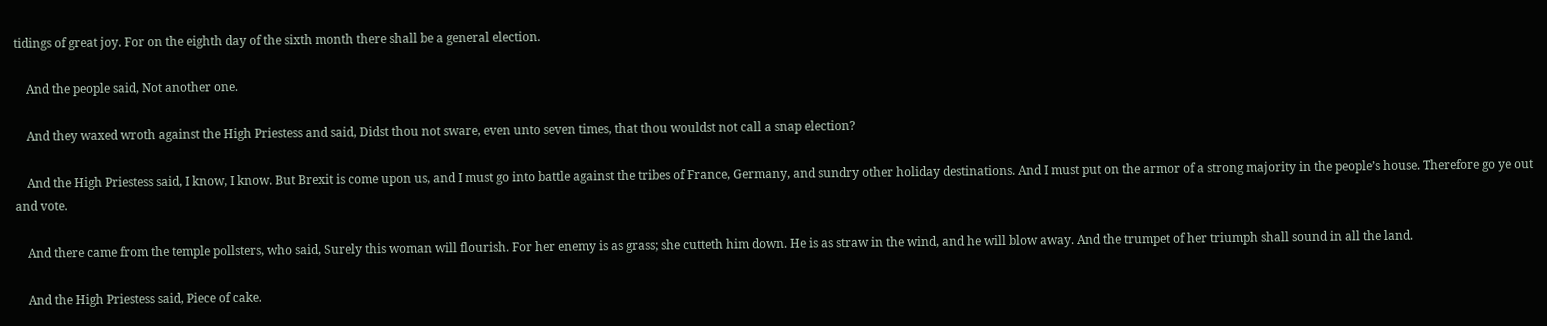tidings of great joy. For on the eighth day of the sixth month there shall be a general election.

    And the people said, Not another one.

    And they waxed wroth against the High Priestess and said, Didst thou not sware, even unto seven times, that thou wouldst not call a snap election?

    And the High Priestess said, I know, I know. But Brexit is come upon us, and I must go into battle against the tribes of France, Germany, and sundry other holiday destinations. And I must put on the armor of a strong majority in the people’s house. Therefore go ye out and vote.

    And there came from the temple pollsters, who said, Surely this woman will flourish. For her enemy is as grass; she cutteth him down. He is as straw in the wind, and he will blow away. And the trumpet of her triumph shall sound in all the land.

    And the High Priestess said, Piece of cake.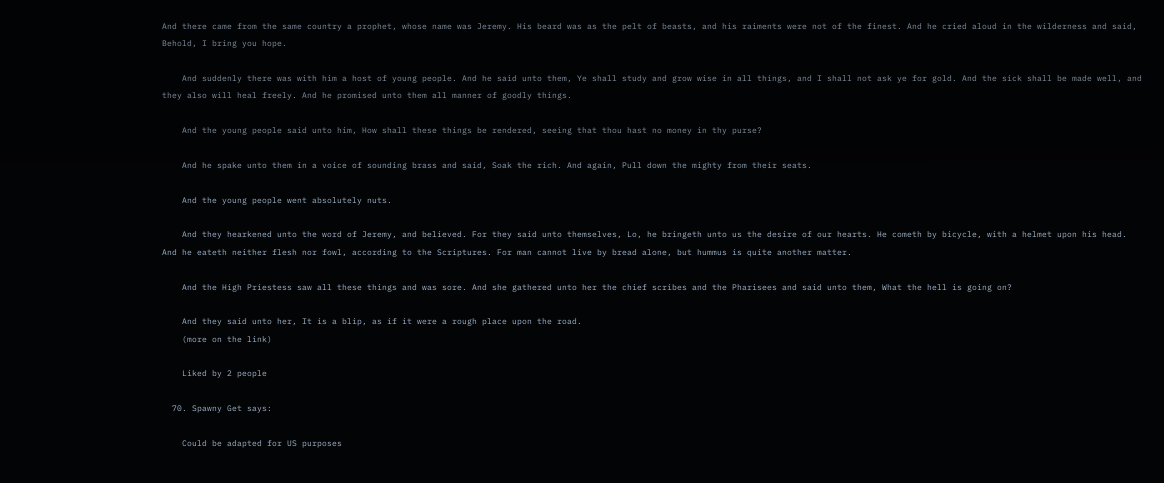And there came from the same country a prophet, whose name was Jeremy. His beard was as the pelt of beasts, and his raiments were not of the finest. And he cried aloud in the wilderness and said, Behold, I bring you hope.

    And suddenly there was with him a host of young people. And he said unto them, Ye shall study and grow wise in all things, and I shall not ask ye for gold. And the sick shall be made well, and they also will heal freely. And he promised unto them all manner of goodly things.

    And the young people said unto him, How shall these things be rendered, seeing that thou hast no money in thy purse?

    And he spake unto them in a voice of sounding brass and said, Soak the rich. And again, Pull down the mighty from their seats.

    And the young people went absolutely nuts.

    And they hearkened unto the word of Jeremy, and believed. For they said unto themselves, Lo, he bringeth unto us the desire of our hearts. He cometh by bicycle, with a helmet upon his head. And he eateth neither flesh nor fowl, according to the Scriptures. For man cannot live by bread alone, but hummus is quite another matter.

    And the High Priestess saw all these things and was sore. And she gathered unto her the chief scribes and the Pharisees and said unto them, What the hell is going on?

    And they said unto her, It is a blip, as if it were a rough place upon the road.
    (more on the link)

    Liked by 2 people

  70. Spawny Get says:

    Could be adapted for US purposes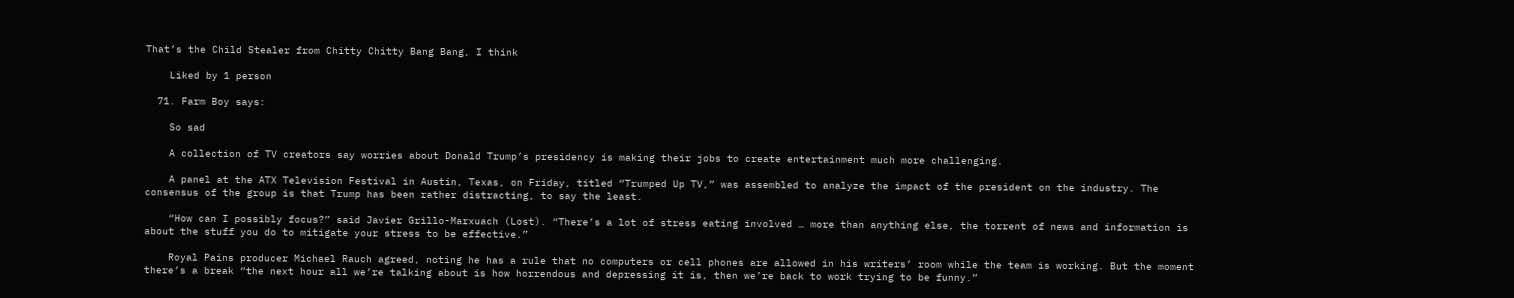That’s the Child Stealer from Chitty Chitty Bang Bang, I think

    Liked by 1 person

  71. Farm Boy says:

    So sad

    A collection of TV creators say worries about Donald Trump’s presidency is making their jobs to create entertainment much more challenging.

    A panel at the ATX Television Festival in Austin, Texas, on Friday, titled “Trumped Up TV,” was assembled to analyze the impact of the president on the industry. The consensus of the group is that Trump has been rather distracting, to say the least.

    “How can I possibly focus?” said Javier Grillo-Marxuach (Lost). “There’s a lot of stress eating involved … more than anything else, the torrent of news and information is about the stuff you do to mitigate your stress to be effective.”

    Royal Pains producer Michael Rauch agreed, noting he has a rule that no computers or cell phones are allowed in his writers’ room while the team is working. But the moment there’s a break “the next hour all we’re talking about is how horrendous and depressing it is, then we’re back to work trying to be funny.”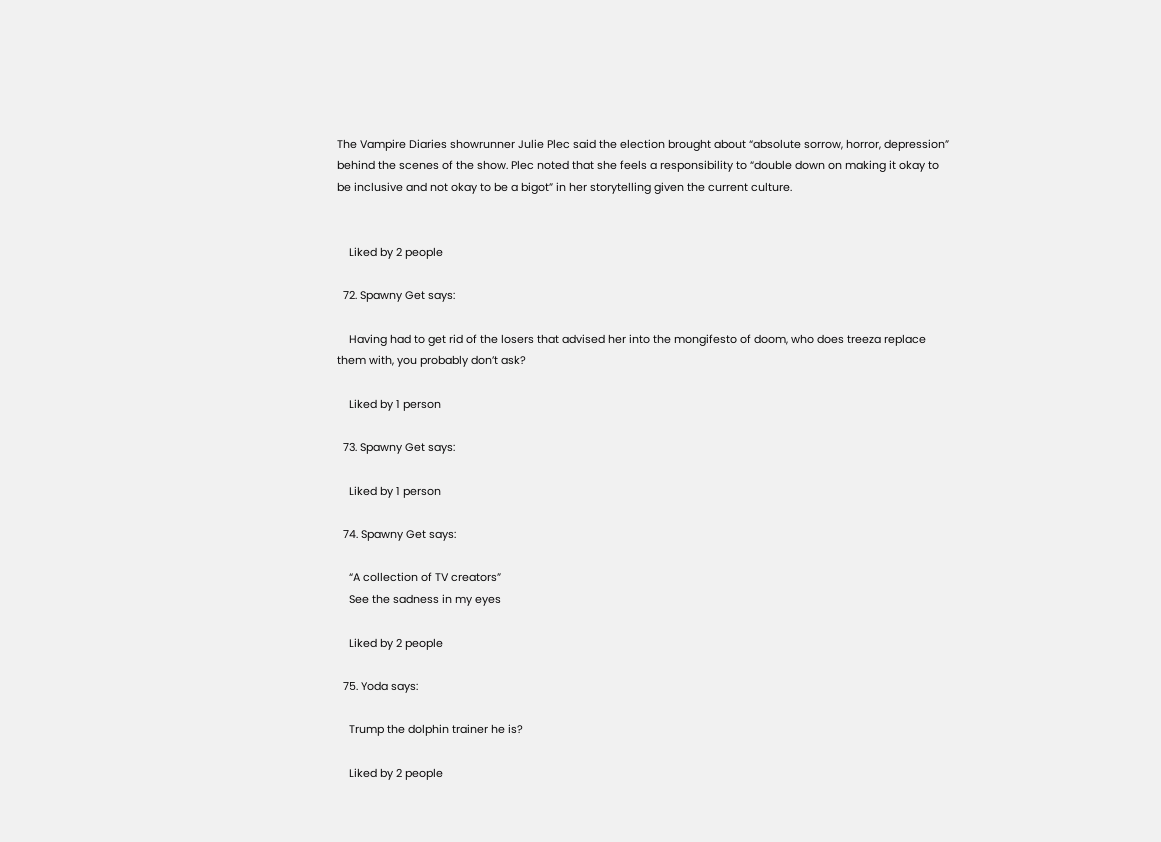The Vampire Diaries showrunner Julie Plec said the election brought about “absolute sorrow, horror, depression” behind the scenes of the show. Plec noted that she feels a responsibility to “double down on making it okay to be inclusive and not okay to be a bigot” in her storytelling given the current culture.


    Liked by 2 people

  72. Spawny Get says:

    Having had to get rid of the losers that advised her into the mongifesto of doom, who does treeza replace them with, you probably don’t ask?

    Liked by 1 person

  73. Spawny Get says:

    Liked by 1 person

  74. Spawny Get says:

    “A collection of TV creators”
    See the sadness in my eyes

    Liked by 2 people

  75. Yoda says:

    Trump the dolphin trainer he is?

    Liked by 2 people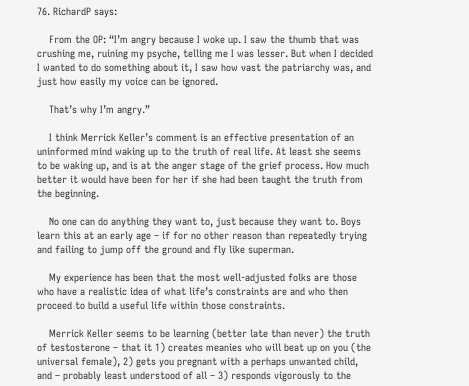76. RichardP says:

    From the OP: “I’m angry because I woke up. I saw the thumb that was crushing me, ruining my psyche, telling me I was lesser. But when I decided I wanted to do something about it, I saw how vast the patriarchy was, and just how easily my voice can be ignored.

    That’s why I’m angry.”

    I think Merrick Keller’s comment is an effective presentation of an uninformed mind waking up to the truth of real life. At least she seems to be waking up, and is at the anger stage of the grief process. How much better it would have been for her if she had been taught the truth from the beginning.

    No one can do anything they want to, just because they want to. Boys learn this at an early age – if for no other reason than repeatedly trying and failing to jump off the ground and fly like superman.

    My experience has been that the most well-adjusted folks are those who have a realistic idea of what life’s constraints are and who then proceed to build a useful life within those constraints.

    Merrick Keller seems to be learning (better late than never) the truth of testosterone – that it 1) creates meanies who will beat up on you (the universal female), 2) gets you pregnant with a perhaps unwanted child, and – probably least understood of all – 3) responds vigorously to the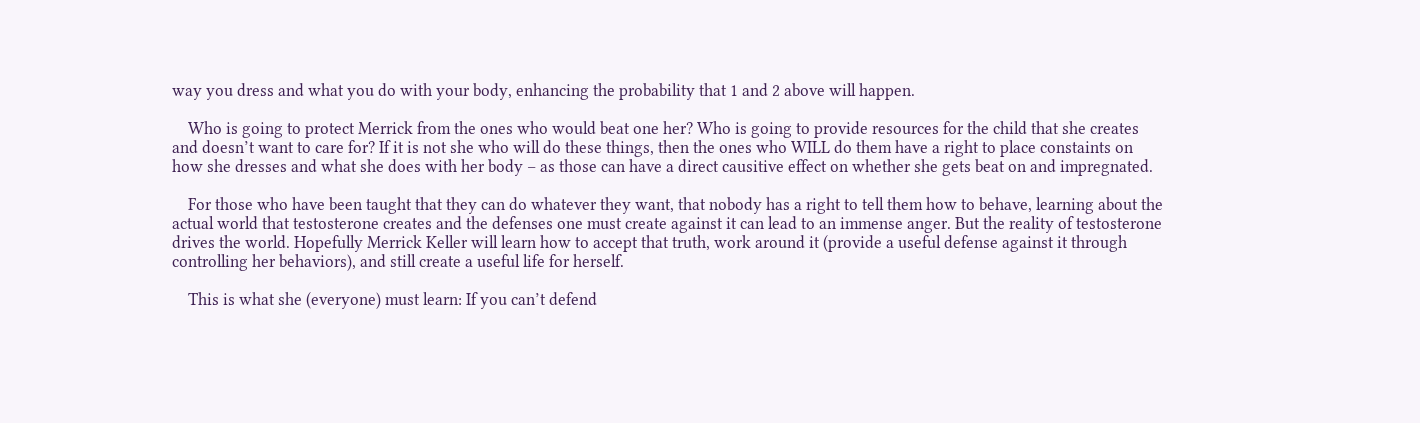way you dress and what you do with your body, enhancing the probability that 1 and 2 above will happen.

    Who is going to protect Merrick from the ones who would beat one her? Who is going to provide resources for the child that she creates and doesn’t want to care for? If it is not she who will do these things, then the ones who WILL do them have a right to place constaints on how she dresses and what she does with her body – as those can have a direct causitive effect on whether she gets beat on and impregnated.

    For those who have been taught that they can do whatever they want, that nobody has a right to tell them how to behave, learning about the actual world that testosterone creates and the defenses one must create against it can lead to an immense anger. But the reality of testosterone drives the world. Hopefully Merrick Keller will learn how to accept that truth, work around it (provide a useful defense against it through controlling her behaviors), and still create a useful life for herself.

    This is what she (everyone) must learn: If you can’t defend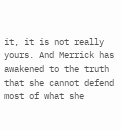it, it is not really yours. And Merrick has awakened to the truth that she cannot defend most of what she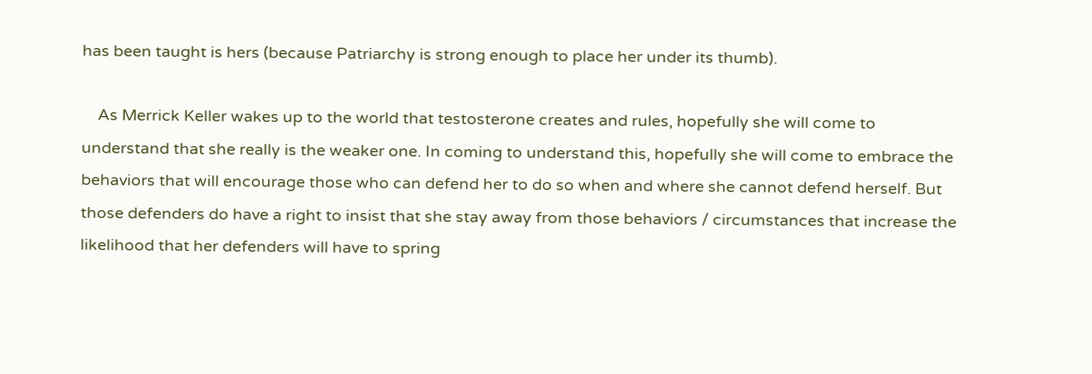has been taught is hers (because Patriarchy is strong enough to place her under its thumb).

    As Merrick Keller wakes up to the world that testosterone creates and rules, hopefully she will come to understand that she really is the weaker one. In coming to understand this, hopefully she will come to embrace the behaviors that will encourage those who can defend her to do so when and where she cannot defend herself. But those defenders do have a right to insist that she stay away from those behaviors / circumstances that increase the likelihood that her defenders will have to spring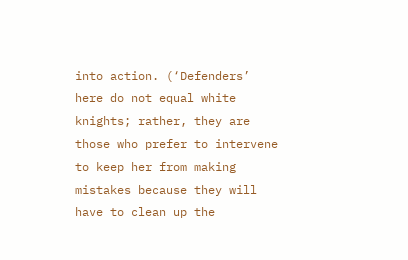into action. (‘Defenders’ here do not equal white knights; rather, they are those who prefer to intervene to keep her from making mistakes because they will have to clean up the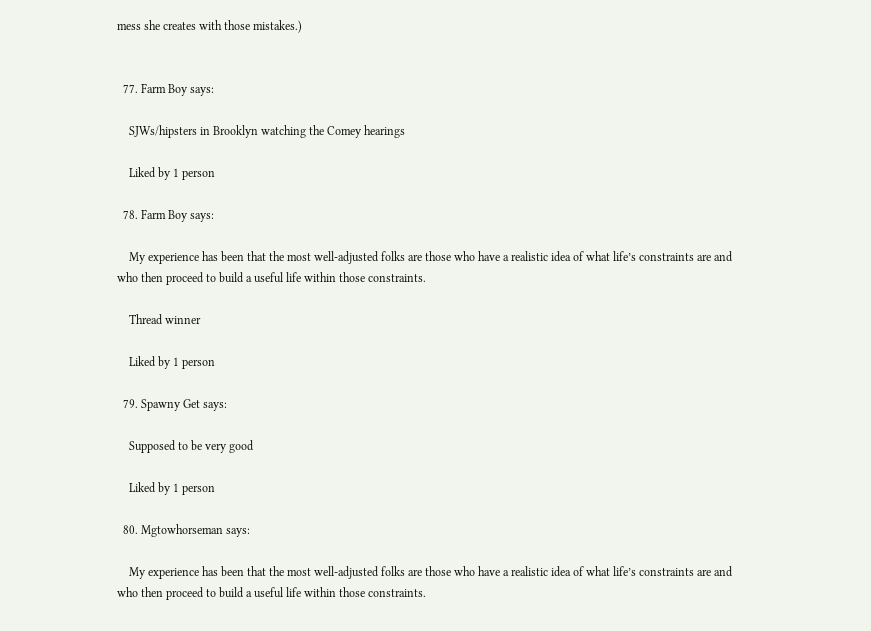mess she creates with those mistakes.)


  77. Farm Boy says:

    SJWs/hipsters in Brooklyn watching the Comey hearings

    Liked by 1 person

  78. Farm Boy says:

    My experience has been that the most well-adjusted folks are those who have a realistic idea of what life’s constraints are and who then proceed to build a useful life within those constraints.

    Thread winner

    Liked by 1 person

  79. Spawny Get says:

    Supposed to be very good

    Liked by 1 person

  80. Mgtowhorseman says:

    My experience has been that the most well-adjusted folks are those who have a realistic idea of what life’s constraints are and who then proceed to build a useful life within those constraints.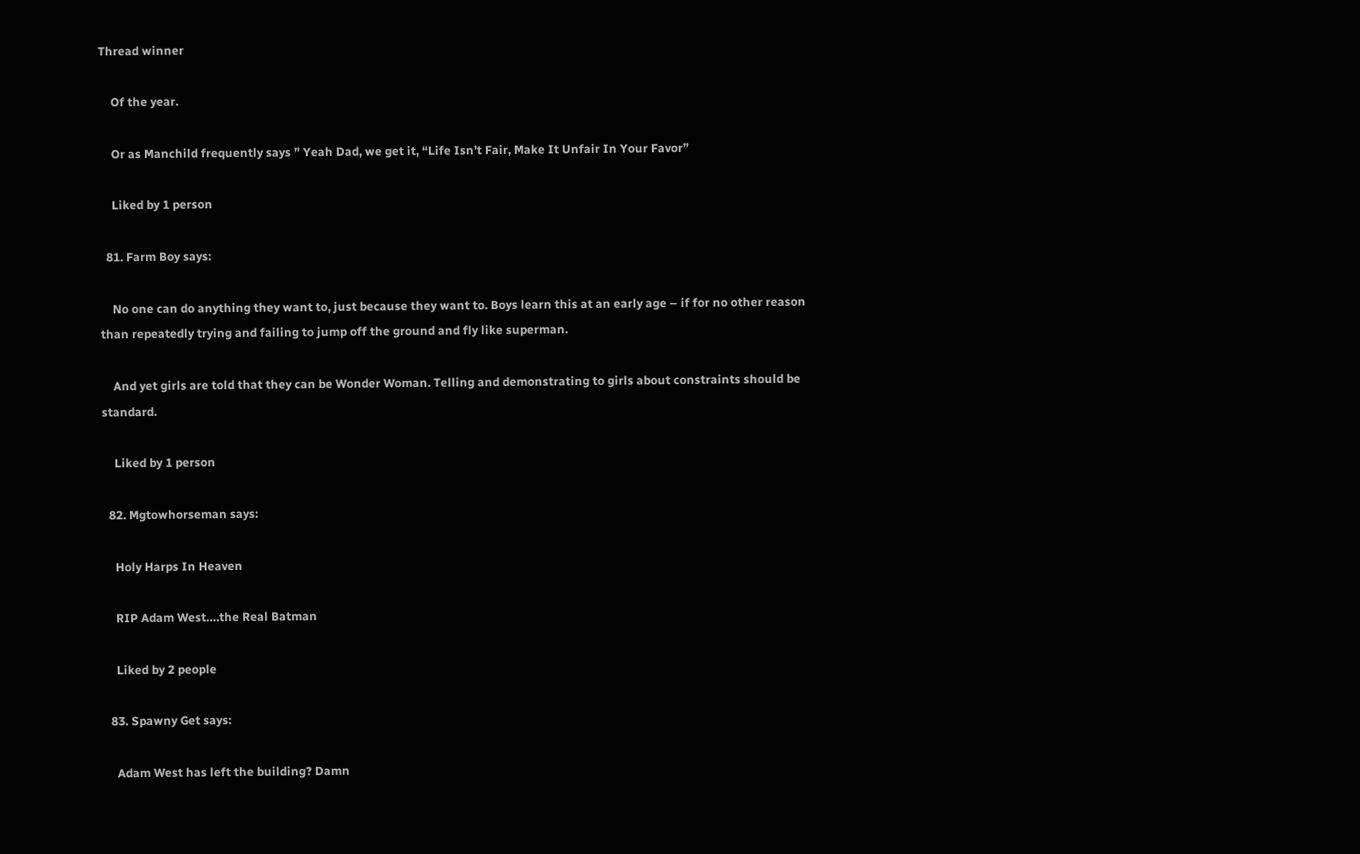Thread winner

    Of the year.

    Or as Manchild frequently says ” Yeah Dad, we get it, “Life Isn’t Fair, Make It Unfair In Your Favor”

    Liked by 1 person

  81. Farm Boy says:

    No one can do anything they want to, just because they want to. Boys learn this at an early age – if for no other reason than repeatedly trying and failing to jump off the ground and fly like superman.

    And yet girls are told that they can be Wonder Woman. Telling and demonstrating to girls about constraints should be standard.

    Liked by 1 person

  82. Mgtowhorseman says:

    Holy Harps In Heaven

    RIP Adam West….the Real Batman

    Liked by 2 people

  83. Spawny Get says:

    Adam West has left the building? Damn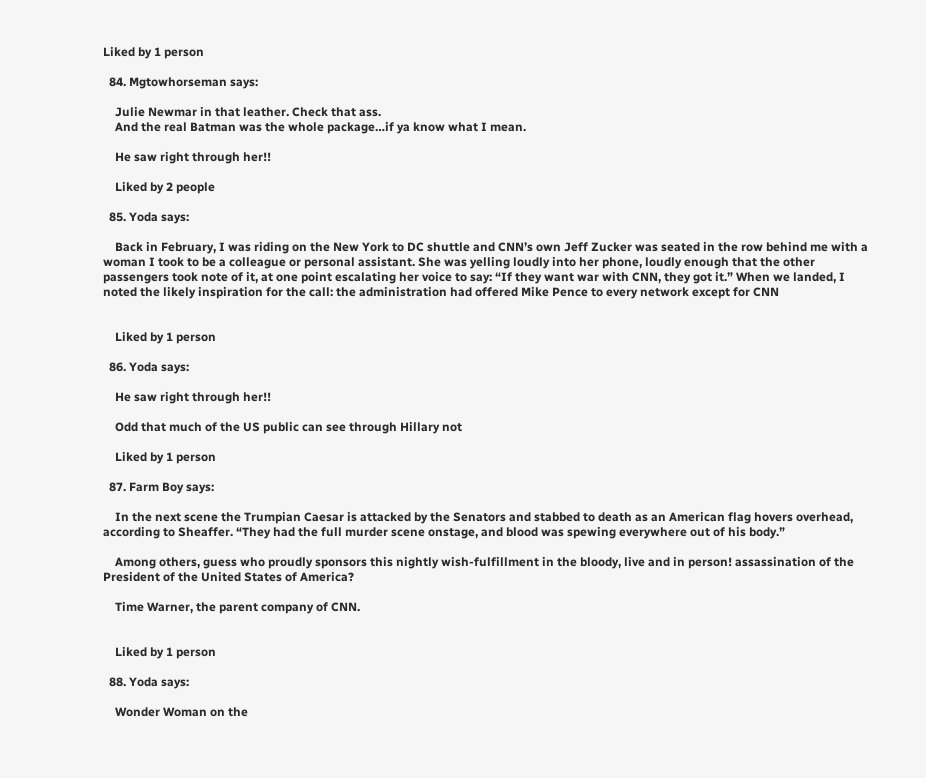Liked by 1 person

  84. Mgtowhorseman says:

    Julie Newmar in that leather. Check that ass.
    And the real Batman was the whole package…if ya know what I mean.

    He saw right through her!!

    Liked by 2 people

  85. Yoda says:

    Back in February, I was riding on the New York to DC shuttle and CNN’s own Jeff Zucker was seated in the row behind me with a woman I took to be a colleague or personal assistant. She was yelling loudly into her phone, loudly enough that the other passengers took note of it, at one point escalating her voice to say: “If they want war with CNN, they got it.” When we landed, I noted the likely inspiration for the call: the administration had offered Mike Pence to every network except for CNN


    Liked by 1 person

  86. Yoda says:

    He saw right through her!!

    Odd that much of the US public can see through Hillary not

    Liked by 1 person

  87. Farm Boy says:

    In the next scene the Trumpian Caesar is attacked by the Senators and stabbed to death as an American flag hovers overhead, according to Sheaffer. “They had the full murder scene onstage, and blood was spewing everywhere out of his body.”

    Among others, guess who proudly sponsors this nightly wish-fulfillment in the bloody, live and in person! assassination of the President of the United States of America?

    Time Warner, the parent company of CNN.


    Liked by 1 person

  88. Yoda says:

    Wonder Woman on the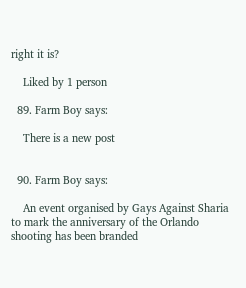right it is?

    Liked by 1 person

  89. Farm Boy says:

    There is a new post


  90. Farm Boy says:

    An event organised by Gays Against Sharia to mark the anniversary of the Orlando shooting has been branded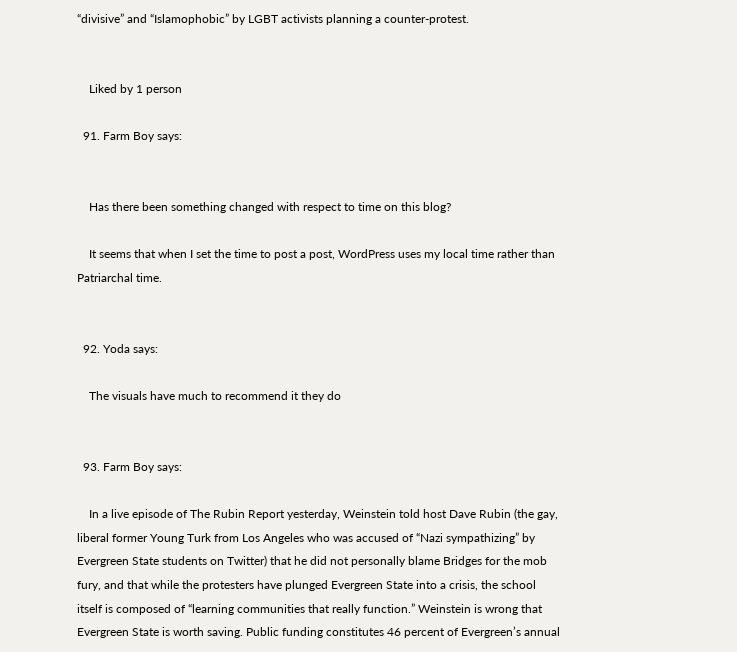“divisive” and “Islamophobic” by LGBT activists planning a counter-protest.


    Liked by 1 person

  91. Farm Boy says:


    Has there been something changed with respect to time on this blog?

    It seems that when I set the time to post a post, WordPress uses my local time rather than Patriarchal time.


  92. Yoda says:

    The visuals have much to recommend it they do


  93. Farm Boy says:

    In a live episode of The Rubin Report yesterday, Weinstein told host Dave Rubin (the gay, liberal former Young Turk from Los Angeles who was accused of “Nazi sympathizing” by Evergreen State students on Twitter) that he did not personally blame Bridges for the mob fury, and that while the protesters have plunged Evergreen State into a crisis, the school itself is composed of “learning communities that really function.” Weinstein is wrong that Evergreen State is worth saving. Public funding constitutes 46 percent of Evergreen’s annual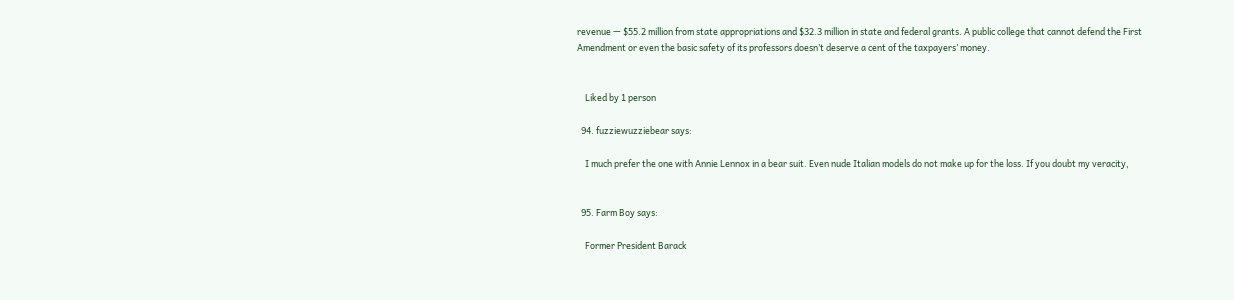revenue — $55.2 million from state appropriations and $32.3 million in state and federal grants. A public college that cannot defend the First Amendment or even the basic safety of its professors doesn’t deserve a cent of the taxpayers’ money.


    Liked by 1 person

  94. fuzziewuzziebear says:

    I much prefer the one with Annie Lennox in a bear suit. Even nude Italian models do not make up for the loss. If you doubt my veracity,


  95. Farm Boy says:

    Former President Barack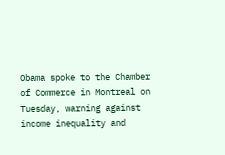Obama spoke to the Chamber of Commerce in Montreal on Tuesday, warning against income inequality and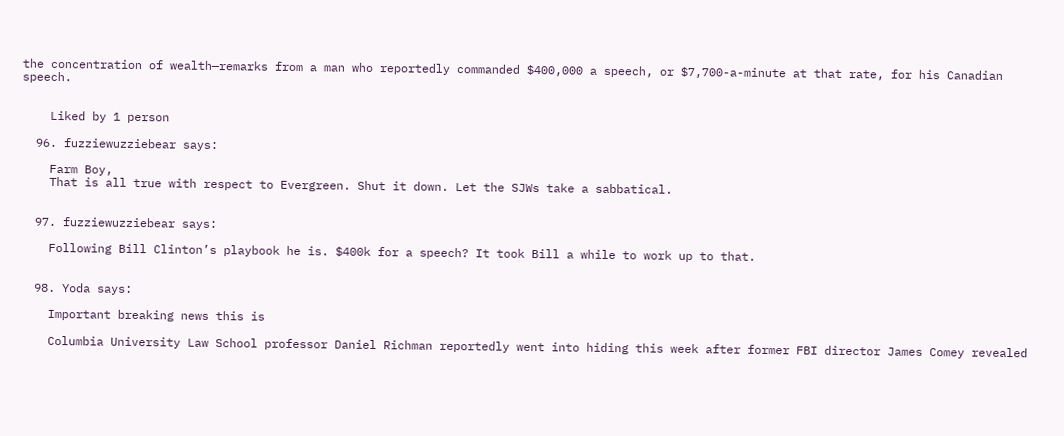the concentration of wealth—remarks from a man who reportedly commanded $400,000 a speech, or $7,700-a-minute at that rate, for his Canadian speech.


    Liked by 1 person

  96. fuzziewuzziebear says:

    Farm Boy,
    That is all true with respect to Evergreen. Shut it down. Let the SJWs take a sabbatical.


  97. fuzziewuzziebear says:

    Following Bill Clinton’s playbook he is. $400k for a speech? It took Bill a while to work up to that.


  98. Yoda says:

    Important breaking news this is

    Columbia University Law School professor Daniel Richman reportedly went into hiding this week after former FBI director James Comey revealed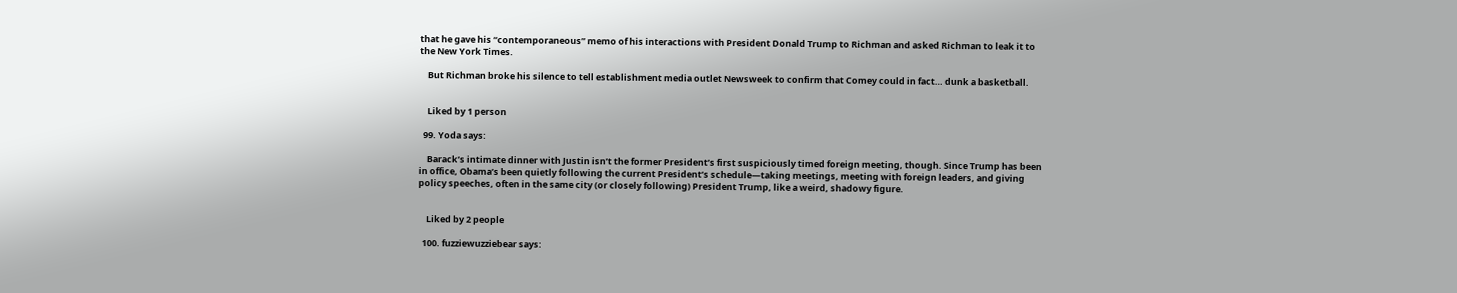that he gave his “contemporaneous” memo of his interactions with President Donald Trump to Richman and asked Richman to leak it to the New York Times.

    But Richman broke his silence to tell establishment media outlet Newsweek to confirm that Comey could in fact… dunk a basketball.


    Liked by 1 person

  99. Yoda says:

    Barack’s intimate dinner with Justin isn’t the former President’s first suspiciously timed foreign meeting, though. Since Trump has been in office, Obama’s been quietly following the current President’s schedule—taking meetings, meeting with foreign leaders, and giving policy speeches, often in the same city (or closely following) President Trump, like a weird, shadowy figure.


    Liked by 2 people

  100. fuzziewuzziebear says: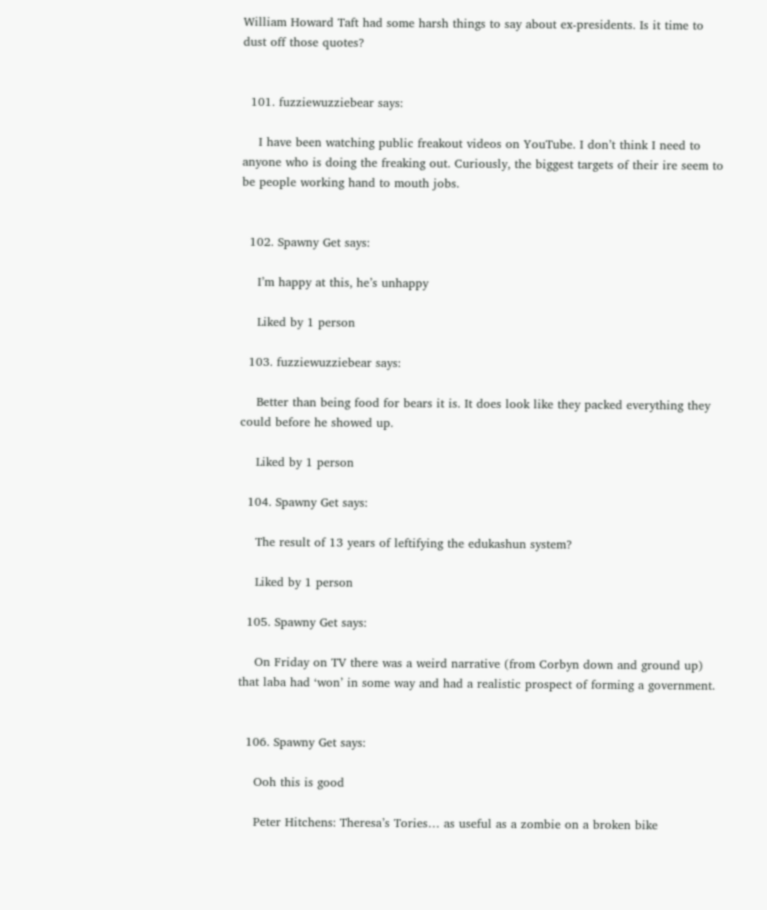William Howard Taft had some harsh things to say about ex-presidents. Is it time to dust off those quotes?


  101. fuzziewuzziebear says:

    I have been watching public freakout videos on YouTube. I don’t think I need to anyone who is doing the freaking out. Curiously, the biggest targets of their ire seem to be people working hand to mouth jobs.


  102. Spawny Get says:

    I’m happy at this, he’s unhappy

    Liked by 1 person

  103. fuzziewuzziebear says:

    Better than being food for bears it is. It does look like they packed everything they could before he showed up.

    Liked by 1 person

  104. Spawny Get says:

    The result of 13 years of leftifying the edukashun system?

    Liked by 1 person

  105. Spawny Get says:

    On Friday on TV there was a weird narrative (from Corbyn down and ground up) that laba had ‘won’ in some way and had a realistic prospect of forming a government.


  106. Spawny Get says:

    Ooh this is good

    Peter Hitchens: Theresa’s Tories… as useful as a zombie on a broken bike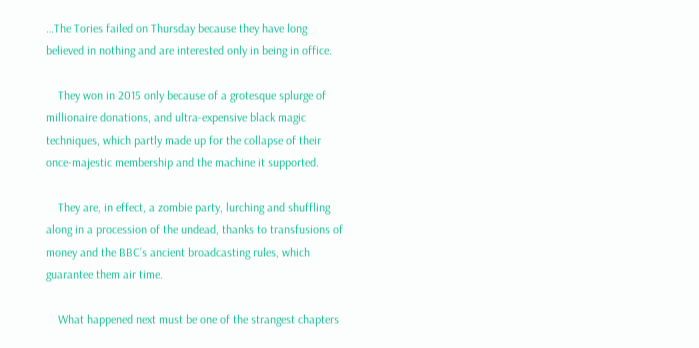…The Tories failed on Thursday because they have long believed in nothing and are interested only in being in office.

    They won in 2015 only because of a grotesque splurge of millionaire donations, and ultra-expensive black magic techniques, which partly made up for the collapse of their once-majestic membership and the machine it supported.

    They are, in effect, a zombie party, lurching and shuffling along in a procession of the undead, thanks to transfusions of money and the BBC’s ancient broadcasting rules, which guarantee them air time.

    What happened next must be one of the strangest chapters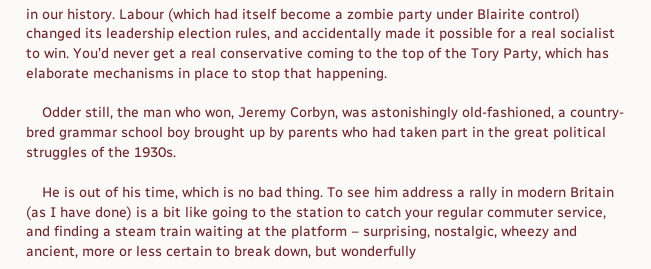in our history. Labour (which had itself become a zombie party under Blairite control) changed its leadership election rules, and accidentally made it possible for a real socialist to win. You’d never get a real conservative coming to the top of the Tory Party, which has elaborate mechanisms in place to stop that happening.

    Odder still, the man who won, Jeremy Corbyn, was astonishingly old-fashioned, a country-bred grammar school boy brought up by parents who had taken part in the great political struggles of the 1930s.

    He is out of his time, which is no bad thing. To see him address a rally in modern Britain (as I have done) is a bit like going to the station to catch your regular commuter service, and finding a steam train waiting at the platform – surprising, nostalgic, wheezy and ancient, more or less certain to break down, but wonderfully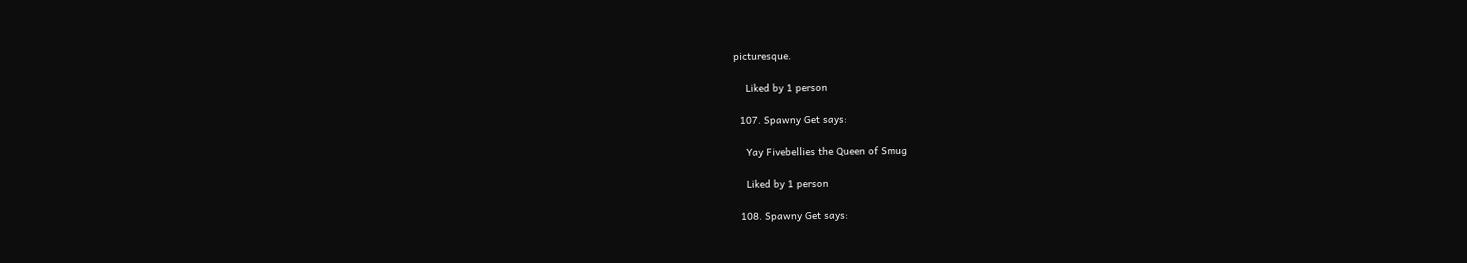picturesque.

    Liked by 1 person

  107. Spawny Get says:

    Yay Fivebellies the Queen of Smug

    Liked by 1 person

  108. Spawny Get says: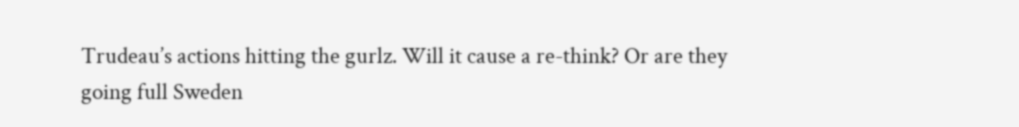Trudeau’s actions hitting the gurlz. Will it cause a re-think? Or are they going full Sweden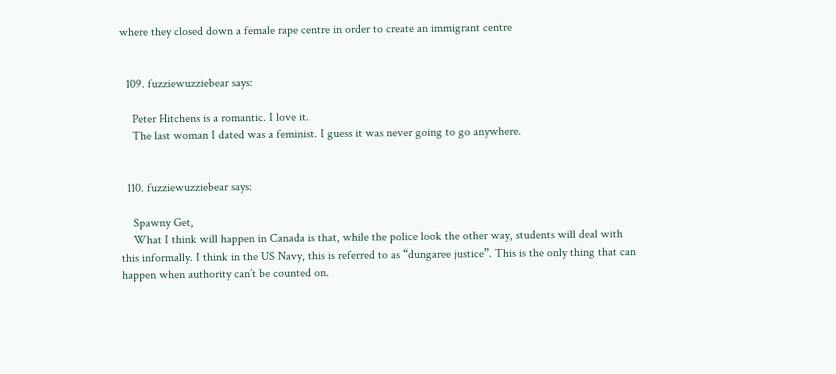where they closed down a female rape centre in order to create an immigrant centre


  109. fuzziewuzziebear says:

    Peter Hitchens is a romantic. I love it.
    The last woman I dated was a feminist. I guess it was never going to go anywhere.


  110. fuzziewuzziebear says:

    Spawny Get,
    What I think will happen in Canada is that, while the police look the other way, students will deal with this informally. I think in the US Navy, this is referred to as “dungaree justice”. This is the only thing that can happen when authority can’t be counted on.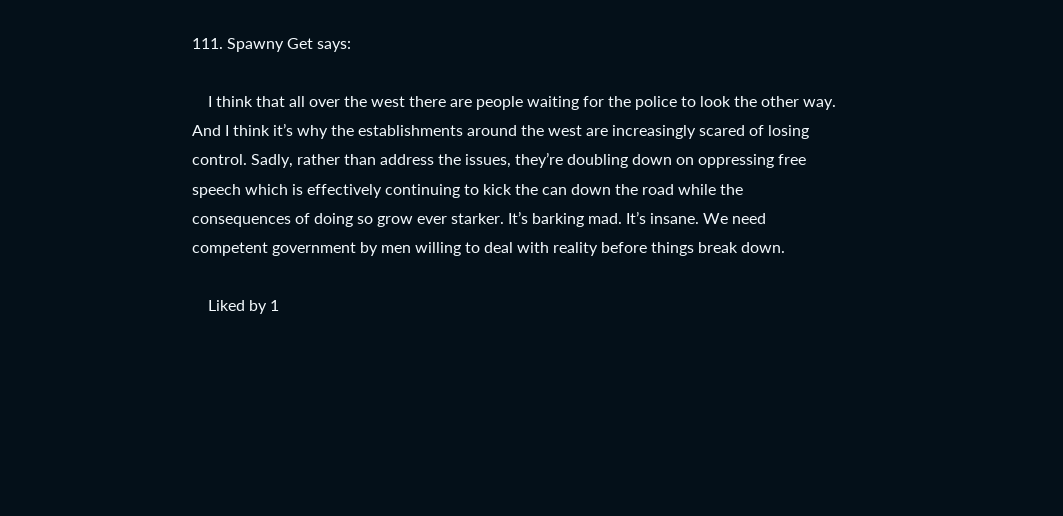111. Spawny Get says:

    I think that all over the west there are people waiting for the police to look the other way. And I think it’s why the establishments around the west are increasingly scared of losing control. Sadly, rather than address the issues, they’re doubling down on oppressing free speech which is effectively continuing to kick the can down the road while the consequences of doing so grow ever starker. It’s barking mad. It’s insane. We need competent government by men willing to deal with reality before things break down.

    Liked by 1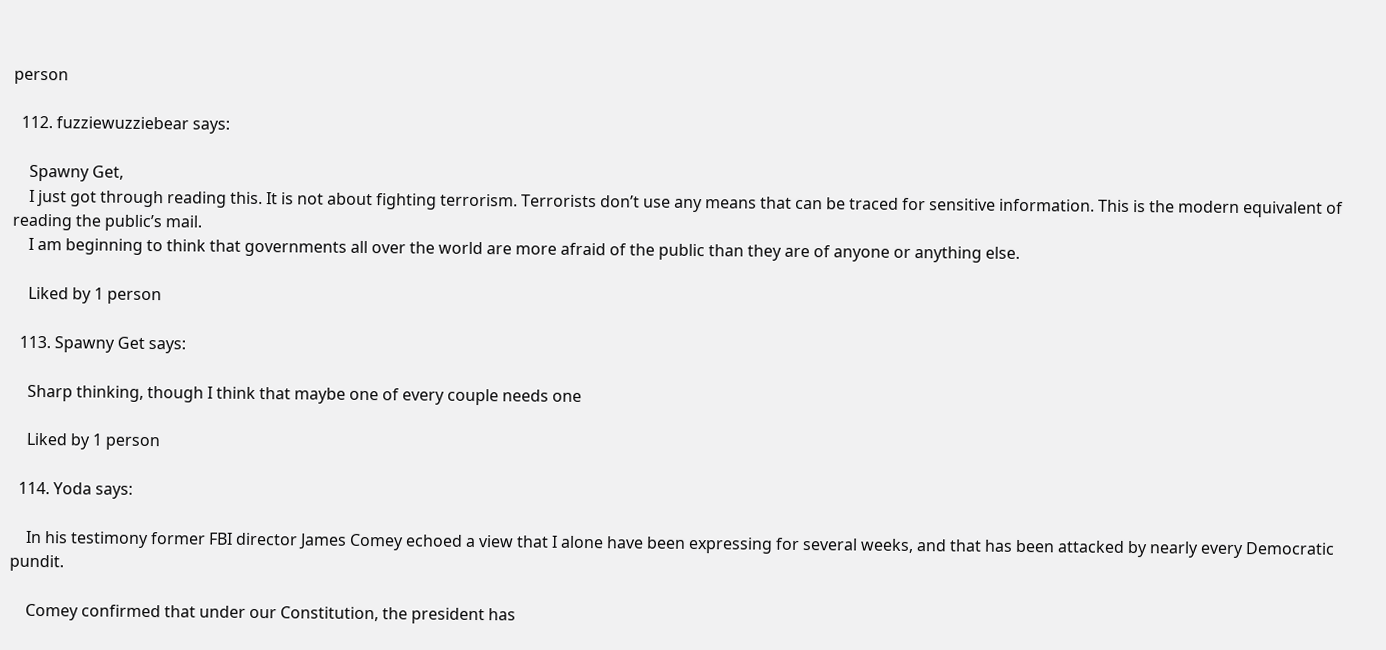person

  112. fuzziewuzziebear says:

    Spawny Get,
    I just got through reading this. It is not about fighting terrorism. Terrorists don’t use any means that can be traced for sensitive information. This is the modern equivalent of reading the public’s mail.
    I am beginning to think that governments all over the world are more afraid of the public than they are of anyone or anything else.

    Liked by 1 person

  113. Spawny Get says:

    Sharp thinking, though I think that maybe one of every couple needs one

    Liked by 1 person

  114. Yoda says:

    In his testimony former FBI director James Comey echoed a view that I alone have been expressing for several weeks, and that has been attacked by nearly every Democratic pundit.

    Comey confirmed that under our Constitution, the president has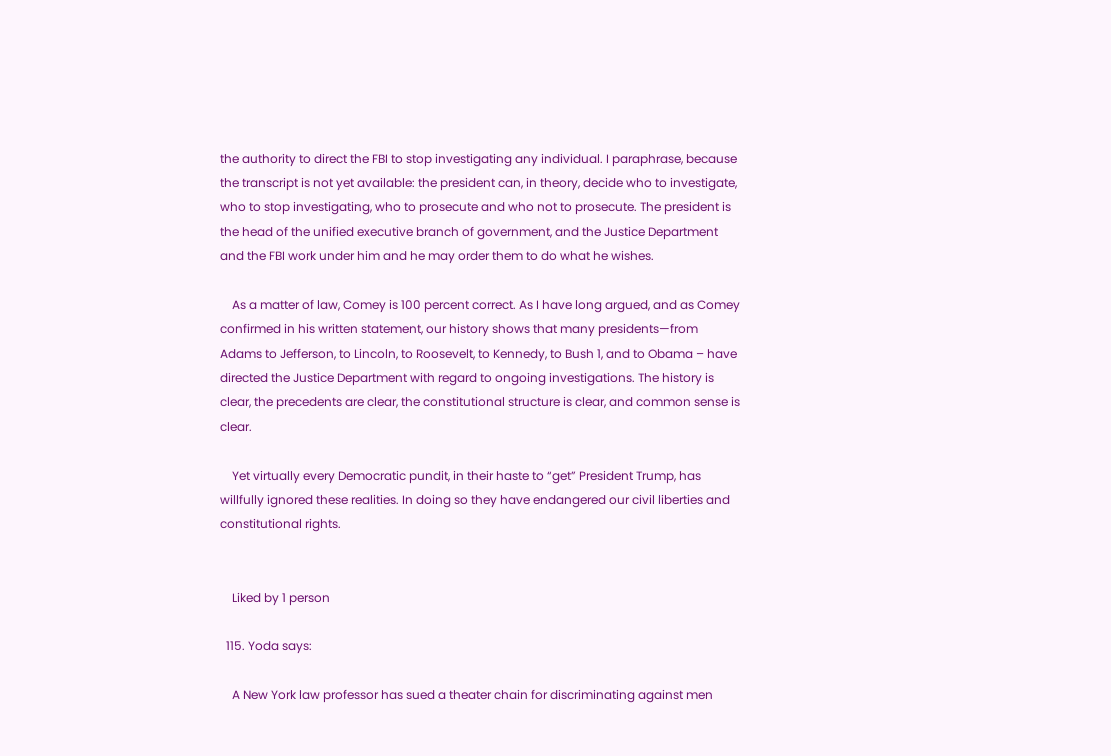the authority to direct the FBI to stop investigating any individual. I paraphrase, because the transcript is not yet available: the president can, in theory, decide who to investigate, who to stop investigating, who to prosecute and who not to prosecute. The president is the head of the unified executive branch of government, and the Justice Department and the FBI work under him and he may order them to do what he wishes.

    As a matter of law, Comey is 100 percent correct. As I have long argued, and as Comey confirmed in his written statement, our history shows that many presidents—from Adams to Jefferson, to Lincoln, to Roosevelt, to Kennedy, to Bush 1, and to Obama – have directed the Justice Department with regard to ongoing investigations. The history is clear, the precedents are clear, the constitutional structure is clear, and common sense is clear.

    Yet virtually every Democratic pundit, in their haste to “get” President Trump, has willfully ignored these realities. In doing so they have endangered our civil liberties and constitutional rights.


    Liked by 1 person

  115. Yoda says:

    A New York law professor has sued a theater chain for discriminating against men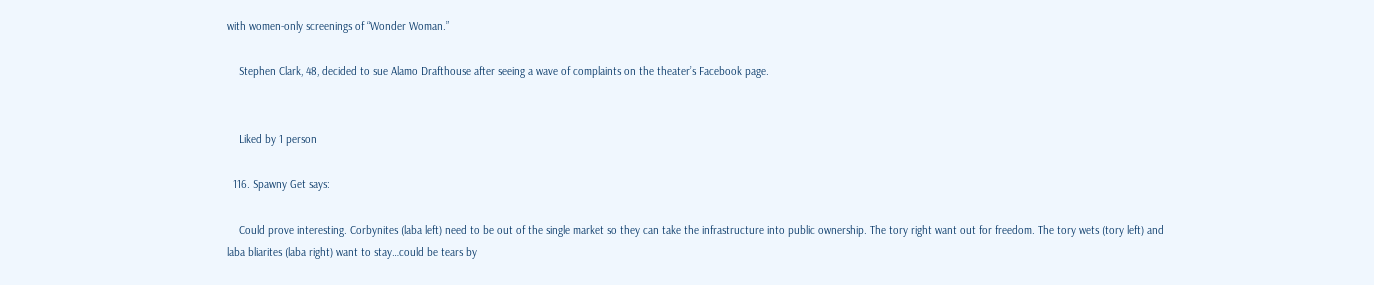with women-only screenings of “Wonder Woman.”

    Stephen Clark, 48, decided to sue Alamo Drafthouse after seeing a wave of complaints on the theater’s Facebook page.


    Liked by 1 person

  116. Spawny Get says:

    Could prove interesting. Corbynites (laba left) need to be out of the single market so they can take the infrastructure into public ownership. The tory right want out for freedom. The tory wets (tory left) and laba bliarites (laba right) want to stay…could be tears by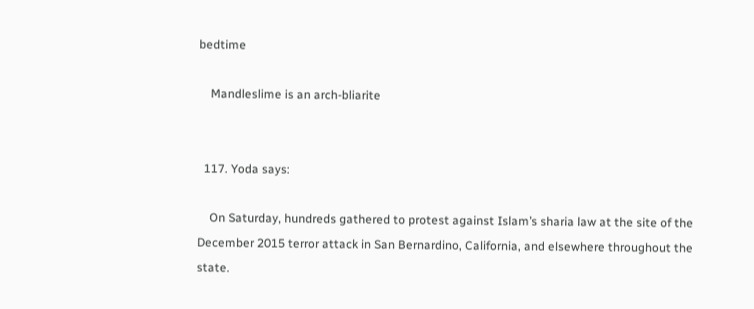bedtime

    Mandleslime is an arch-bliarite


  117. Yoda says:

    On Saturday, hundreds gathered to protest against Islam’s sharia law at the site of the December 2015 terror attack in San Bernardino, California, and elsewhere throughout the state.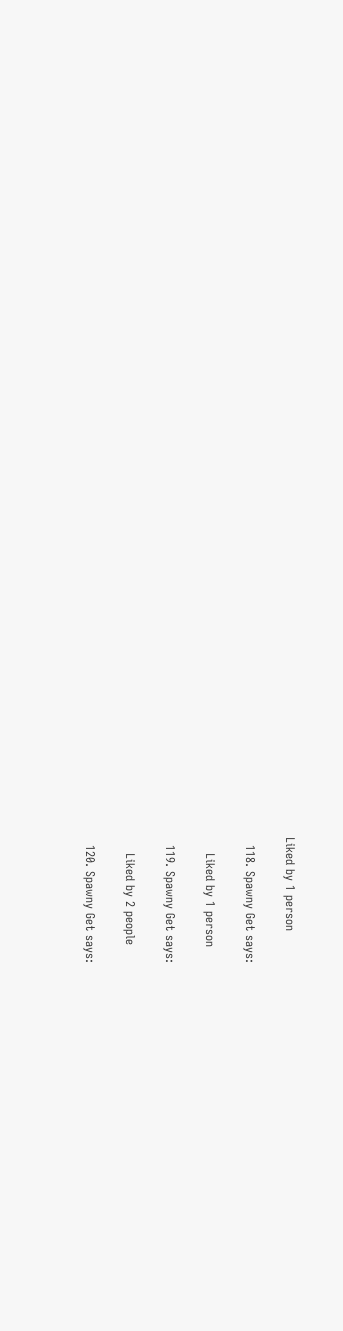Liked by 1 person

  118. Spawny Get says:

    Liked by 1 person

  119. Spawny Get says:

    Liked by 2 people

  120. Spawny Get says: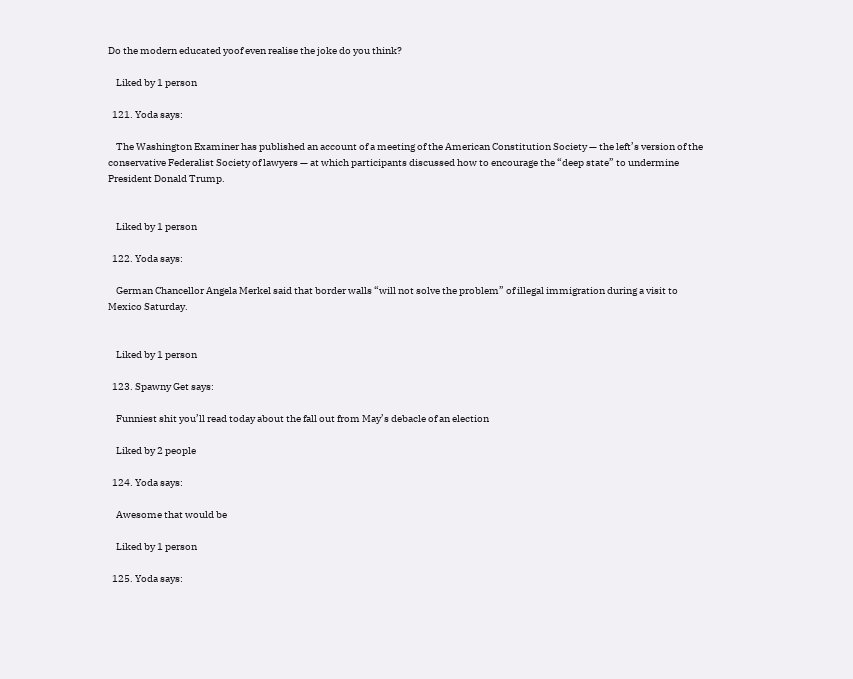Do the modern educated yoof even realise the joke do you think?

    Liked by 1 person

  121. Yoda says:

    The Washington Examiner has published an account of a meeting of the American Constitution Society — the left’s version of the conservative Federalist Society of lawyers — at which participants discussed how to encourage the “deep state” to undermine President Donald Trump.


    Liked by 1 person

  122. Yoda says:

    German Chancellor Angela Merkel said that border walls “will not solve the problem” of illegal immigration during a visit to Mexico Saturday.


    Liked by 1 person

  123. Spawny Get says:

    Funniest shit you’ll read today about the fall out from May’s debacle of an election

    Liked by 2 people

  124. Yoda says:

    Awesome that would be

    Liked by 1 person

  125. Yoda says: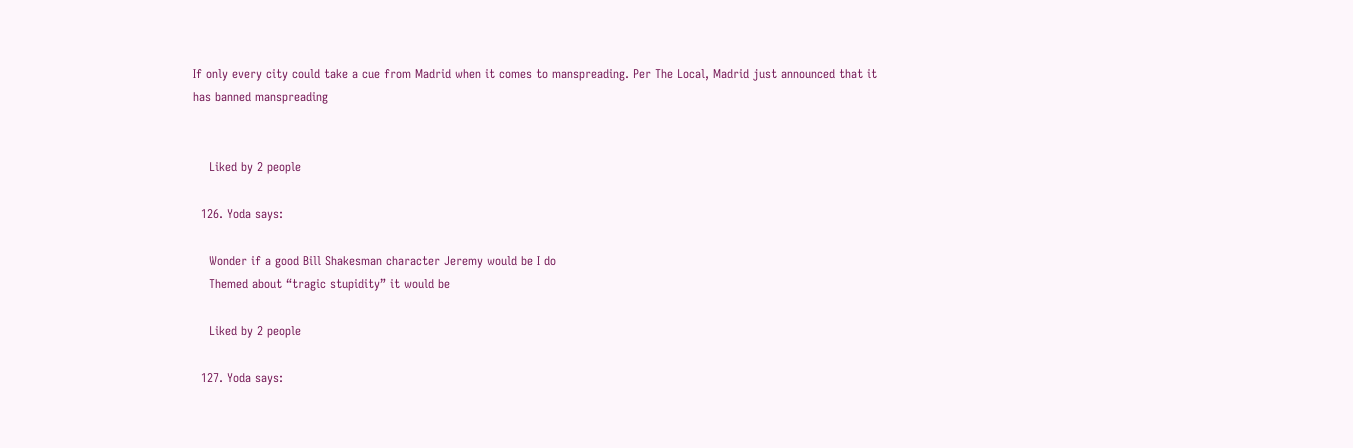If only every city could take a cue from Madrid when it comes to manspreading. Per The Local, Madrid just announced that it has banned manspreading


    Liked by 2 people

  126. Yoda says:

    Wonder if a good Bill Shakesman character Jeremy would be I do
    Themed about “tragic stupidity” it would be

    Liked by 2 people

  127. Yoda says: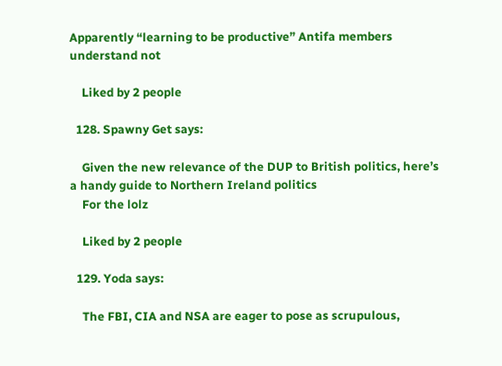Apparently “learning to be productive” Antifa members understand not

    Liked by 2 people

  128. Spawny Get says:

    Given the new relevance of the DUP to British politics, here’s a handy guide to Northern Ireland politics
    For the lolz

    Liked by 2 people

  129. Yoda says:

    The FBI, CIA and NSA are eager to pose as scrupulous,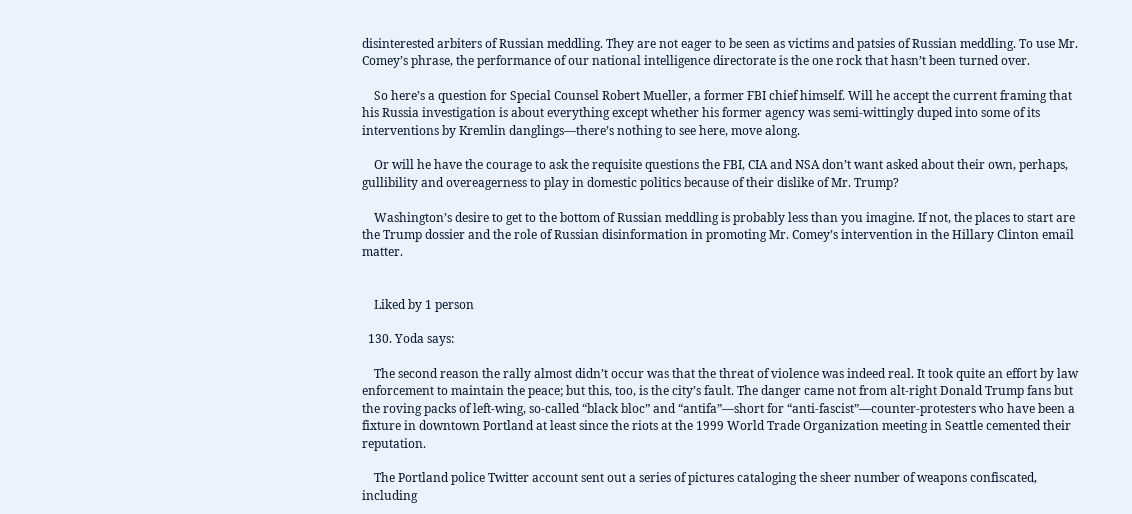disinterested arbiters of Russian meddling. They are not eager to be seen as victims and patsies of Russian meddling. To use Mr. Comey’s phrase, the performance of our national intelligence directorate is the one rock that hasn’t been turned over.

    So here’s a question for Special Counsel Robert Mueller, a former FBI chief himself. Will he accept the current framing that his Russia investigation is about everything except whether his former agency was semi-wittingly duped into some of its interventions by Kremlin danglings—there’s nothing to see here, move along.

    Or will he have the courage to ask the requisite questions the FBI, CIA and NSA don’t want asked about their own, perhaps, gullibility and overeagerness to play in domestic politics because of their dislike of Mr. Trump?

    Washington’s desire to get to the bottom of Russian meddling is probably less than you imagine. If not, the places to start are the Trump dossier and the role of Russian disinformation in promoting Mr. Comey’s intervention in the Hillary Clinton email matter.


    Liked by 1 person

  130. Yoda says:

    The second reason the rally almost didn’t occur was that the threat of violence was indeed real. It took quite an effort by law enforcement to maintain the peace; but this, too, is the city’s fault. The danger came not from alt-right Donald Trump fans but the roving packs of left-wing, so-called “black bloc” and “antifa”—short for “anti-fascist”—counter-protesters who have been a fixture in downtown Portland at least since the riots at the 1999 World Trade Organization meeting in Seattle cemented their reputation.

    The Portland police Twitter account sent out a series of pictures cataloging the sheer number of weapons confiscated, including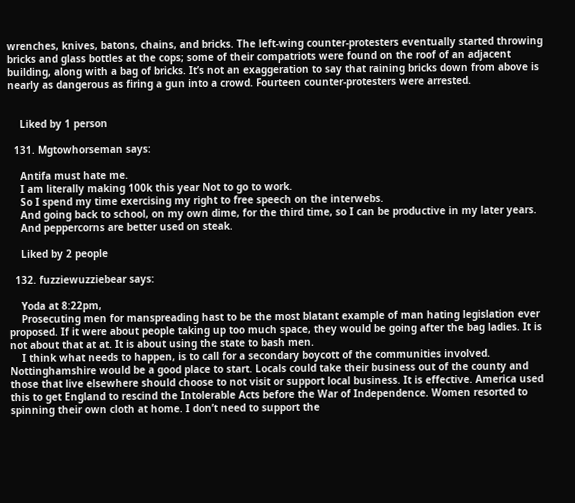wrenches, knives, batons, chains, and bricks. The left-wing counter-protesters eventually started throwing bricks and glass bottles at the cops; some of their compatriots were found on the roof of an adjacent building, along with a bag of bricks. It’s not an exaggeration to say that raining bricks down from above is nearly as dangerous as firing a gun into a crowd. Fourteen counter-protesters were arrested.


    Liked by 1 person

  131. Mgtowhorseman says:

    Antifa must hate me.
    I am literally making 100k this year Not to go to work.
    So I spend my time exercising my right to free speech on the interwebs.
    And going back to school, on my own dime, for the third time, so I can be productive in my later years.
    And peppercorns are better used on steak.

    Liked by 2 people

  132. fuzziewuzziebear says:

    Yoda at 8:22pm,
    Prosecuting men for manspreading hast to be the most blatant example of man hating legislation ever proposed. If it were about people taking up too much space, they would be going after the bag ladies. It is not about that at at. It is about using the state to bash men.
    I think what needs to happen, is to call for a secondary boycott of the communities involved. Nottinghamshire would be a good place to start. Locals could take their business out of the county and those that live elsewhere should choose to not visit or support local business. It is effective. America used this to get England to rescind the Intolerable Acts before the War of Independence. Women resorted to spinning their own cloth at home. I don’t need to support the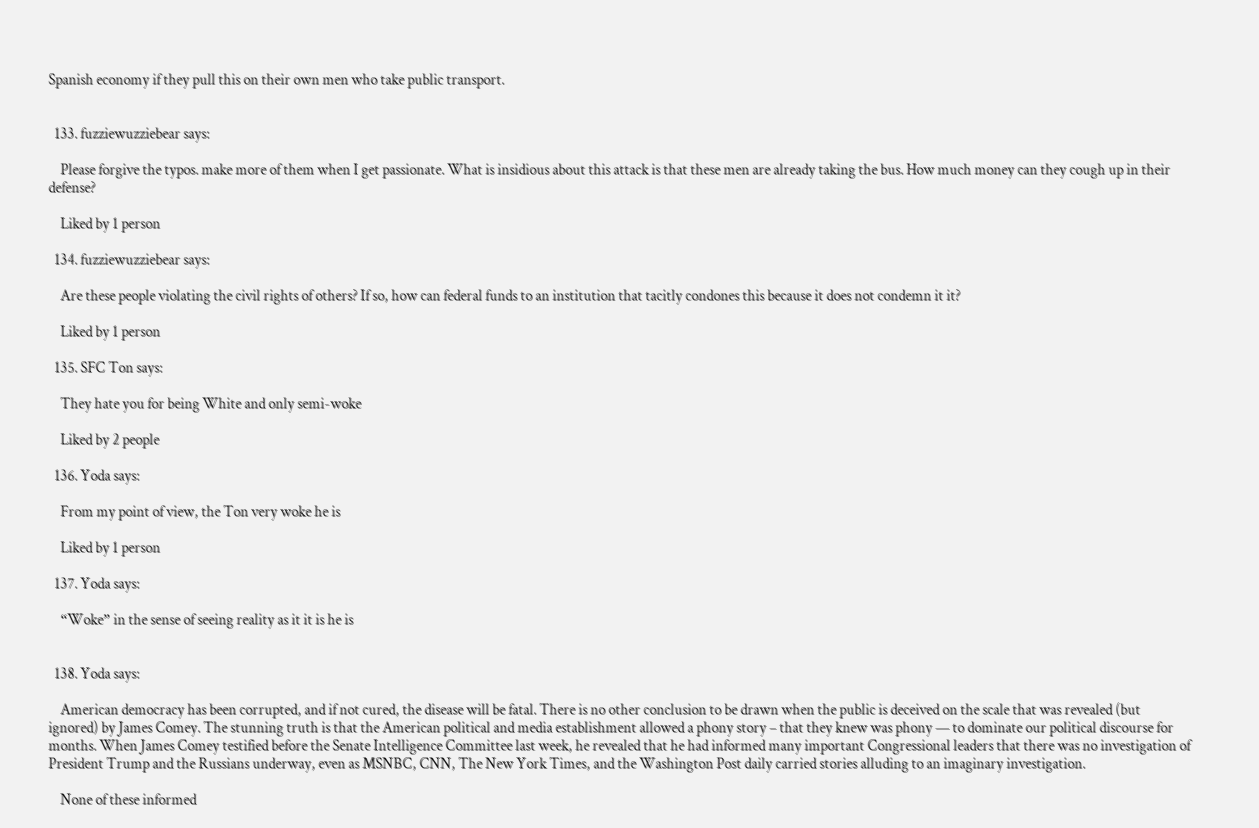Spanish economy if they pull this on their own men who take public transport.


  133. fuzziewuzziebear says:

    Please forgive the typos. make more of them when I get passionate. What is insidious about this attack is that these men are already taking the bus. How much money can they cough up in their defense?

    Liked by 1 person

  134. fuzziewuzziebear says:

    Are these people violating the civil rights of others? If so, how can federal funds to an institution that tacitly condones this because it does not condemn it it?

    Liked by 1 person

  135. SFC Ton says:

    They hate you for being White and only semi-woke

    Liked by 2 people

  136. Yoda says:

    From my point of view, the Ton very woke he is

    Liked by 1 person

  137. Yoda says:

    “Woke” in the sense of seeing reality as it it is he is


  138. Yoda says:

    American democracy has been corrupted, and if not cured, the disease will be fatal. There is no other conclusion to be drawn when the public is deceived on the scale that was revealed (but ignored) by James Comey. The stunning truth is that the American political and media establishment allowed a phony story – that they knew was phony — to dominate our political discourse for months. When James Comey testified before the Senate Intelligence Committee last week, he revealed that he had informed many important Congressional leaders that there was no investigation of President Trump and the Russians underway, even as MSNBC, CNN, The New York Times, and the Washington Post daily carried stories alluding to an imaginary investigation.

    None of these informed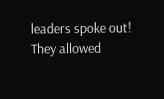leaders spoke out! They allowed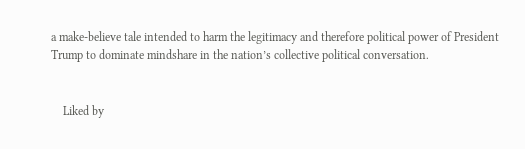a make-believe tale intended to harm the legitimacy and therefore political power of President Trump to dominate mindshare in the nation’s collective political conversation.


    Liked by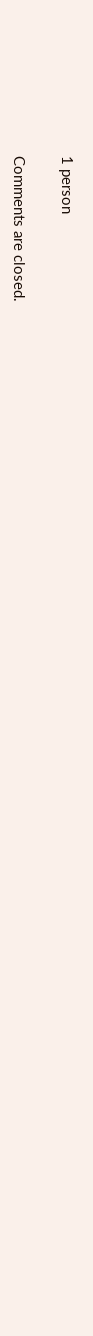1 person

Comments are closed.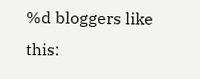%d bloggers like this: